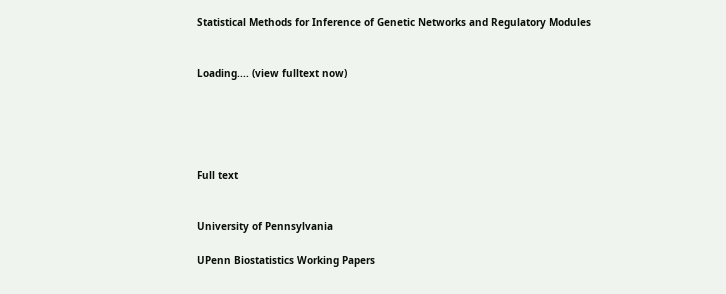Statistical Methods for Inference of Genetic Networks and Regulatory Modules


Loading.... (view fulltext now)





Full text


University of Pennsylvania

UPenn Biostatistics Working Papers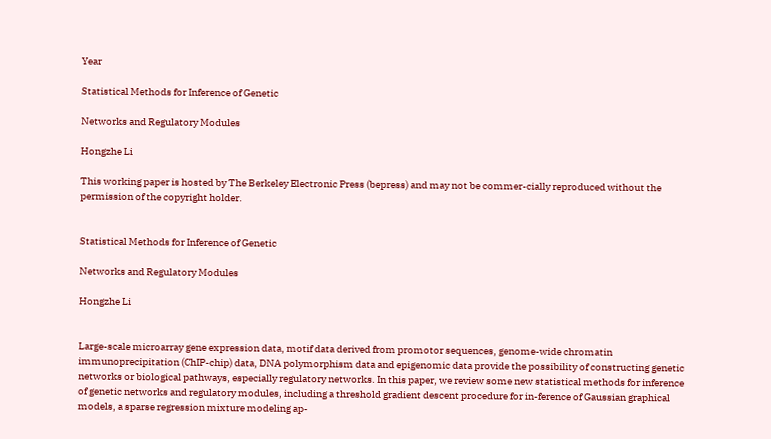Year

Statistical Methods for Inference of Genetic

Networks and Regulatory Modules

Hongzhe Li

This working paper is hosted by The Berkeley Electronic Press (bepress) and may not be commer-cially reproduced without the permission of the copyright holder.


Statistical Methods for Inference of Genetic

Networks and Regulatory Modules

Hongzhe Li


Large-scale microarray gene expression data, motif data derived from promotor sequences, genome-wide chromatin immunoprecipitation (ChIP-chip) data, DNA polymorphism data and epigenomic data provide the possibility of constructing genetic networks or biological pathways, especially regulatory networks. In this paper, we review some new statistical methods for inference of genetic networks and regulatory modules, including a threshold gradient descent procedure for in-ference of Gaussian graphical models, a sparse regression mixture modeling ap-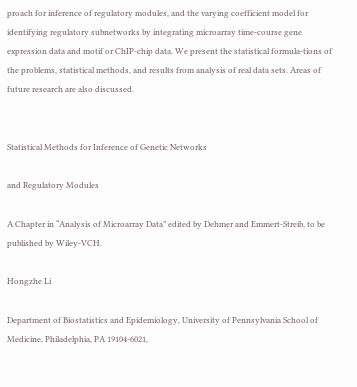proach for inference of regulatory modules, and the varying coefficient model for identifying regulatory subnetworks by integrating microarray time-course gene expression data and motif or ChIP-chip data. We present the statistical formula-tions of the problems, statistical methods, and results from analysis of real data sets. Areas of future research are also discussed.


Statistical Methods for Inference of Genetic Networks

and Regulatory Modules

A Chapter in “Analysis of Microarray Data” edited by Dehmer and Emmert-Streib, to be published by Wiley-VCH.

Hongzhe Li

Department of Biostatistics and Epidemiology, University of Pennsylvania School of Medicine, Philadelphia, PA 19104-6021,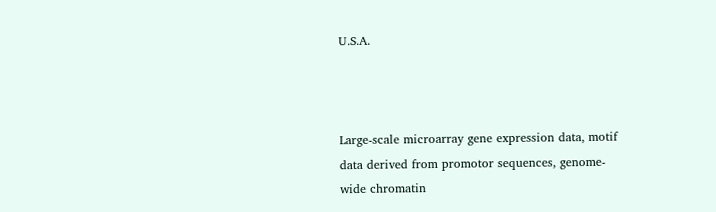U.S.A.



Large-scale microarray gene expression data, motif data derived from promotor sequences, genome-wide chromatin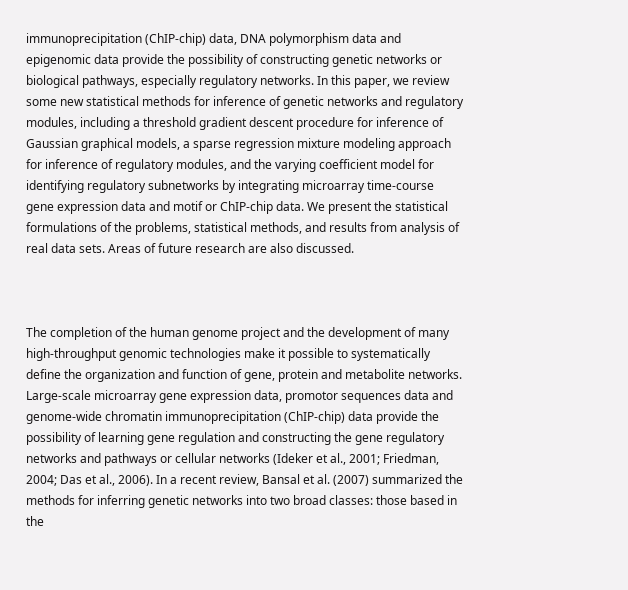immunoprecipitation (ChIP-chip) data, DNA polymorphism data and epigenomic data provide the possibility of constructing genetic networks or biological pathways, especially regulatory networks. In this paper, we review some new statistical methods for inference of genetic networks and regulatory modules, including a threshold gradient descent procedure for inference of Gaussian graphical models, a sparse regression mixture modeling approach for inference of regulatory modules, and the varying coefficient model for identifying regulatory subnetworks by integrating microarray time-course gene expression data and motif or ChIP-chip data. We present the statistical formulations of the problems, statistical methods, and results from analysis of real data sets. Areas of future research are also discussed.



The completion of the human genome project and the development of many high-throughput genomic technologies make it possible to systematically define the organization and function of gene, protein and metabolite networks. Large-scale microarray gene expression data, promotor sequences data and genome-wide chromatin immunoprecipitation (ChIP-chip) data provide the possibility of learning gene regulation and constructing the gene regulatory networks and pathways or cellular networks (Ideker et al., 2001; Friedman, 2004; Das et al., 2006). In a recent review, Bansal et al. (2007) summarized the methods for inferring genetic networks into two broad classes: those based in the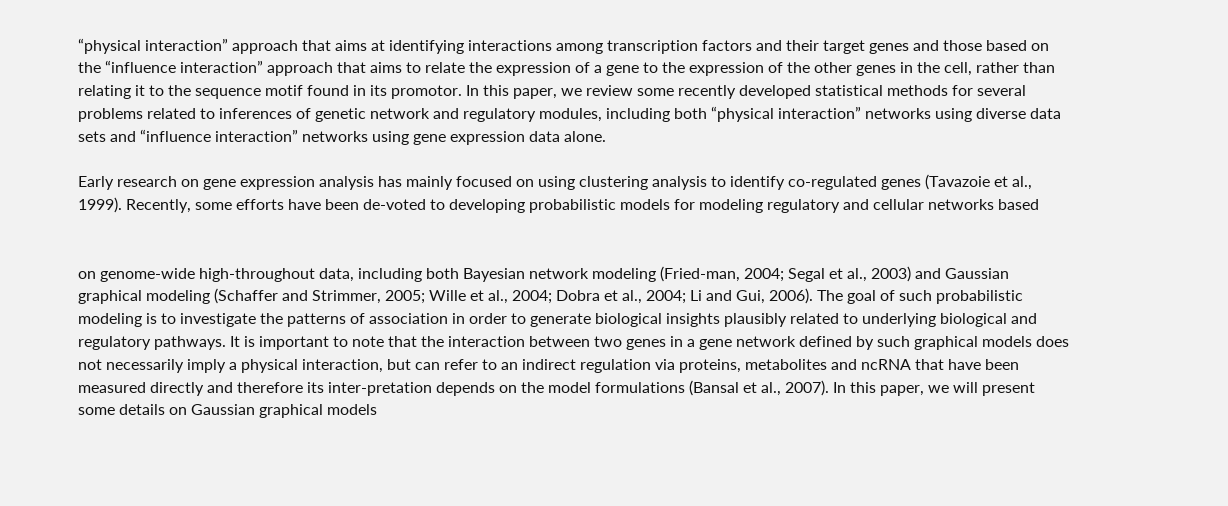“physical interaction” approach that aims at identifying interactions among transcription factors and their target genes and those based on the “influence interaction” approach that aims to relate the expression of a gene to the expression of the other genes in the cell, rather than relating it to the sequence motif found in its promotor. In this paper, we review some recently developed statistical methods for several problems related to inferences of genetic network and regulatory modules, including both “physical interaction” networks using diverse data sets and “influence interaction” networks using gene expression data alone.

Early research on gene expression analysis has mainly focused on using clustering analysis to identify co-regulated genes (Tavazoie et al., 1999). Recently, some efforts have been de-voted to developing probabilistic models for modeling regulatory and cellular networks based


on genome-wide high-throughout data, including both Bayesian network modeling (Fried-man, 2004; Segal et al., 2003) and Gaussian graphical modeling (Schaffer and Strimmer, 2005; Wille et al., 2004; Dobra et al., 2004; Li and Gui, 2006). The goal of such probabilistic modeling is to investigate the patterns of association in order to generate biological insights plausibly related to underlying biological and regulatory pathways. It is important to note that the interaction between two genes in a gene network defined by such graphical models does not necessarily imply a physical interaction, but can refer to an indirect regulation via proteins, metabolites and ncRNA that have been measured directly and therefore its inter-pretation depends on the model formulations (Bansal et al., 2007). In this paper, we will present some details on Gaussian graphical models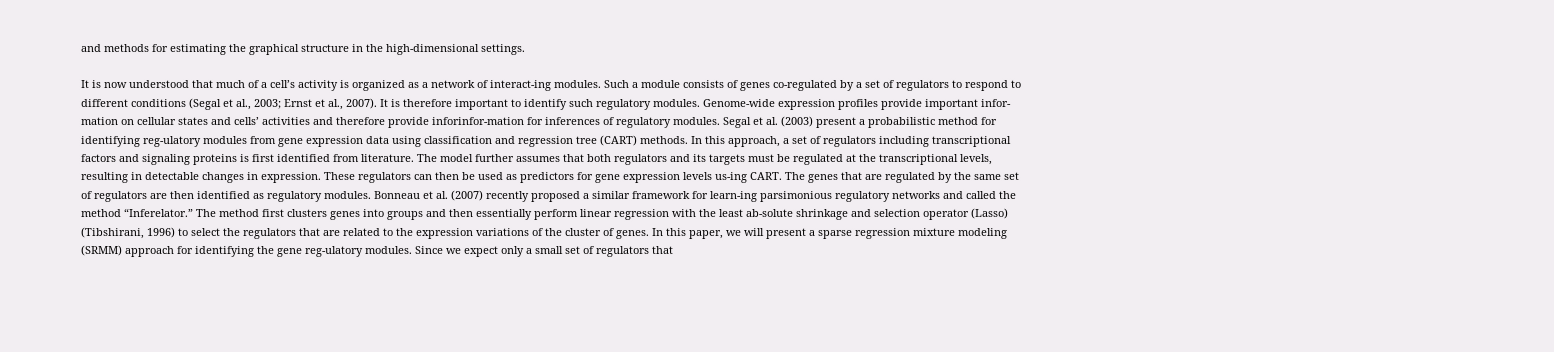and methods for estimating the graphical structure in the high-dimensional settings.

It is now understood that much of a cell’s activity is organized as a network of interact-ing modules. Such a module consists of genes co-regulated by a set of regulators to respond to different conditions (Segal et al., 2003; Ernst et al., 2007). It is therefore important to identify such regulatory modules. Genome-wide expression profiles provide important infor-mation on cellular states and cells’ activities and therefore provide inforinfor-mation for inferences of regulatory modules. Segal et al. (2003) present a probabilistic method for identifying reg-ulatory modules from gene expression data using classification and regression tree (CART) methods. In this approach, a set of regulators including transcriptional factors and signaling proteins is first identified from literature. The model further assumes that both regulators and its targets must be regulated at the transcriptional levels, resulting in detectable changes in expression. These regulators can then be used as predictors for gene expression levels us-ing CART. The genes that are regulated by the same set of regulators are then identified as regulatory modules. Bonneau et al. (2007) recently proposed a similar framework for learn-ing parsimonious regulatory networks and called the method “Inferelator.” The method first clusters genes into groups and then essentially perform linear regression with the least ab-solute shrinkage and selection operator (Lasso) (Tibshirani, 1996) to select the regulators that are related to the expression variations of the cluster of genes. In this paper, we will present a sparse regression mixture modeling (SRMM) approach for identifying the gene reg-ulatory modules. Since we expect only a small set of regulators that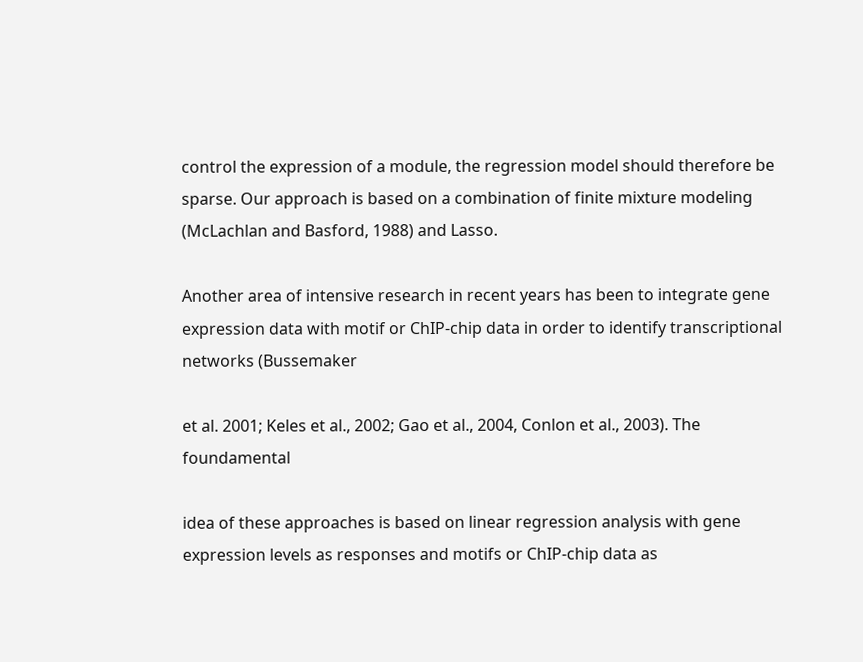control the expression of a module, the regression model should therefore be sparse. Our approach is based on a combination of finite mixture modeling (McLachlan and Basford, 1988) and Lasso.

Another area of intensive research in recent years has been to integrate gene expression data with motif or ChIP-chip data in order to identify transcriptional networks (Bussemaker

et al. 2001; Keles et al., 2002; Gao et al., 2004, Conlon et al., 2003). The foundamental

idea of these approaches is based on linear regression analysis with gene expression levels as responses and motifs or ChIP-chip data as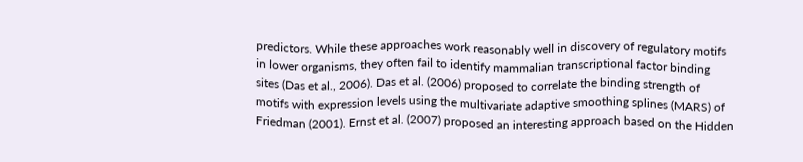predictors. While these approaches work reasonably well in discovery of regulatory motifs in lower organisms, they often fail to identify mammalian transcriptional factor binding sites (Das et al., 2006). Das et al. (2006) proposed to correlate the binding strength of motifs with expression levels using the multivariate adaptive smoothing splines (MARS) of Friedman (2001). Ernst et al. (2007) proposed an interesting approach based on the Hidden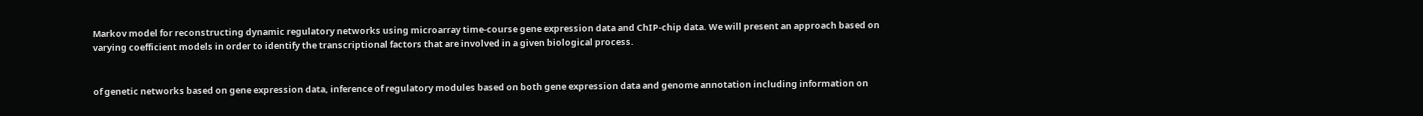Markov model for reconstructing dynamic regulatory networks using microarray time-course gene expression data and ChIP-chip data. We will present an approach based on varying coefficient models in order to identify the transcriptional factors that are involved in a given biological process.


of genetic networks based on gene expression data, inference of regulatory modules based on both gene expression data and genome annotation including information on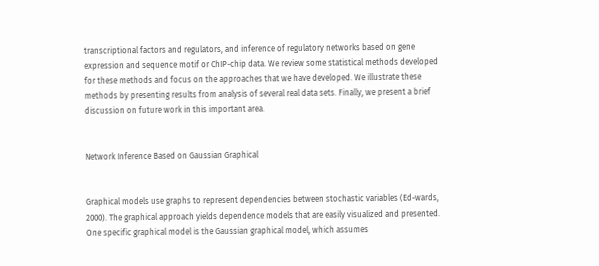transcriptional factors and regulators, and inference of regulatory networks based on gene expression and sequence motif or ChIP-chip data. We review some statistical methods developed for these methods and focus on the approaches that we have developed. We illustrate these methods by presenting results from analysis of several real data sets. Finally, we present a brief discussion on future work in this important area.


Network Inference Based on Gaussian Graphical


Graphical models use graphs to represent dependencies between stochastic variables (Ed-wards, 2000). The graphical approach yields dependence models that are easily visualized and presented. One specific graphical model is the Gaussian graphical model, which assumes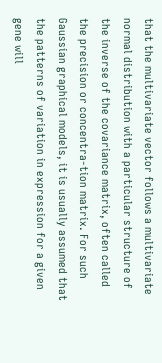that the multivariate vector follows a multivariate normal distribution with a particular structure of the inverse of the covariance matrix, often called the precision or concentra-tion matrix. For such Gaussian graphical models, it is usually assumed that the patterns of variation in expression for a given gene will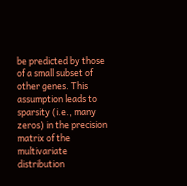be predicted by those of a small subset of other genes. This assumption leads to sparsity (i.e., many zeros) in the precision matrix of the multivariate distribution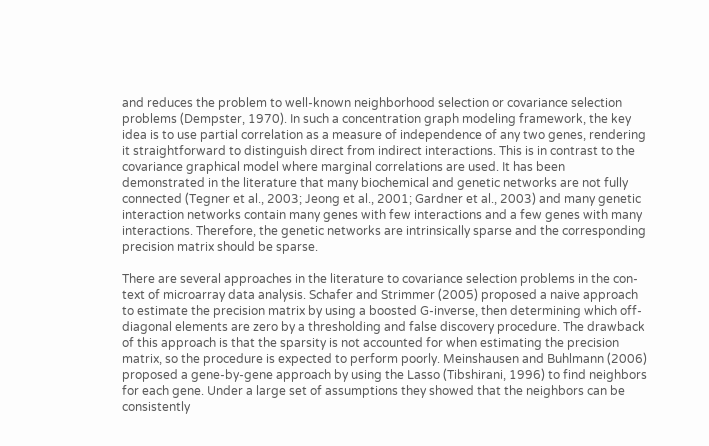and reduces the problem to well-known neighborhood selection or covariance selection problems (Dempster, 1970). In such a concentration graph modeling framework, the key idea is to use partial correlation as a measure of independence of any two genes, rendering it straightforward to distinguish direct from indirect interactions. This is in contrast to the covariance graphical model where marginal correlations are used. It has been demonstrated in the literature that many biochemical and genetic networks are not fully connected (Tegner et al., 2003; Jeong et al., 2001; Gardner et al., 2003) and many genetic interaction networks contain many genes with few interactions and a few genes with many interactions. Therefore, the genetic networks are intrinsically sparse and the corresponding precision matrix should be sparse.

There are several approaches in the literature to covariance selection problems in the con-text of microarray data analysis. Schafer and Strimmer (2005) proposed a naive approach to estimate the precision matrix by using a boosted G-inverse, then determining which off-diagonal elements are zero by a thresholding and false discovery procedure. The drawback of this approach is that the sparsity is not accounted for when estimating the precision matrix, so the procedure is expected to perform poorly. Meinshausen and Buhlmann (2006) proposed a gene-by-gene approach by using the Lasso (Tibshirani, 1996) to find neighbors for each gene. Under a large set of assumptions they showed that the neighbors can be consistently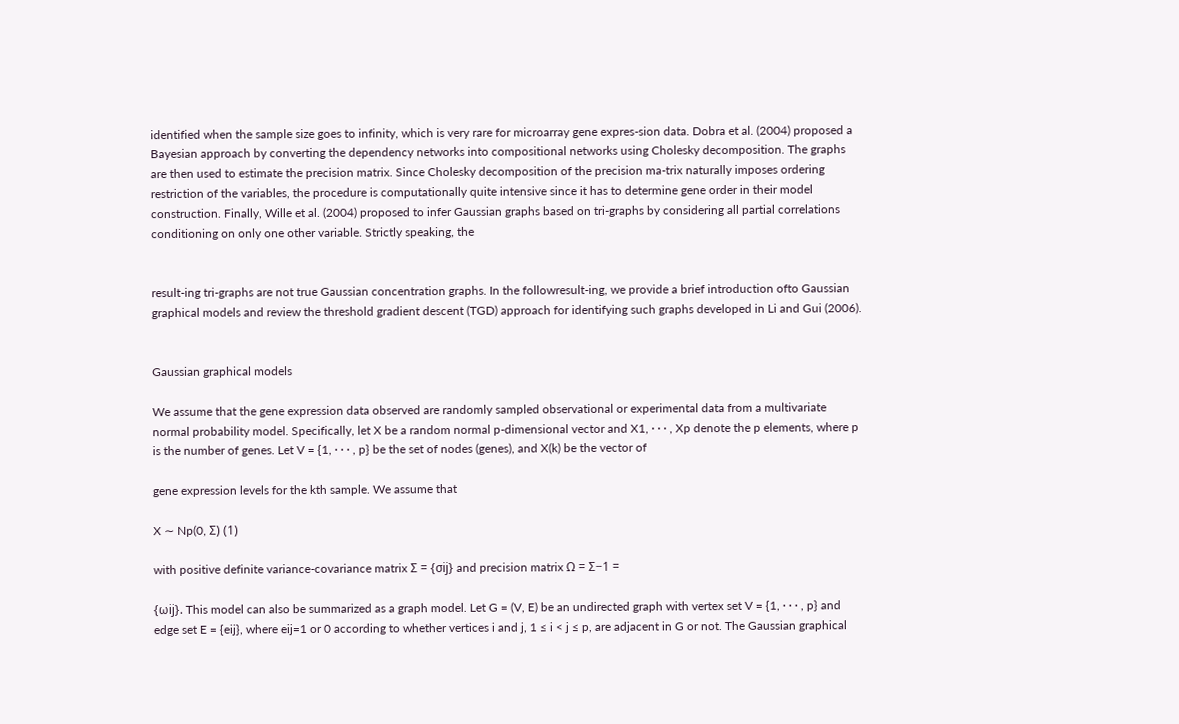identified when the sample size goes to infinity, which is very rare for microarray gene expres-sion data. Dobra et al. (2004) proposed a Bayesian approach by converting the dependency networks into compositional networks using Cholesky decomposition. The graphs are then used to estimate the precision matrix. Since Cholesky decomposition of the precision ma-trix naturally imposes ordering restriction of the variables, the procedure is computationally quite intensive since it has to determine gene order in their model construction. Finally, Wille et al. (2004) proposed to infer Gaussian graphs based on tri-graphs by considering all partial correlations conditioning on only one other variable. Strictly speaking, the


result-ing tri-graphs are not true Gaussian concentration graphs. In the followresult-ing, we provide a brief introduction ofto Gaussian graphical models and review the threshold gradient descent (TGD) approach for identifying such graphs developed in Li and Gui (2006).


Gaussian graphical models

We assume that the gene expression data observed are randomly sampled observational or experimental data from a multivariate normal probability model. Specifically, let X be a random normal p-dimensional vector and X1, · · · , Xp denote the p elements, where p is the number of genes. Let V = {1, · · · , p} be the set of nodes (genes), and X(k) be the vector of

gene expression levels for the kth sample. We assume that

X ∼ Np(0, Σ) (1)

with positive definite variance-covariance matrix Σ = {σij} and precision matrix Ω = Σ−1 =

{ωij}. This model can also be summarized as a graph model. Let G = (V, E) be an undirected graph with vertex set V = {1, · · · , p} and edge set E = {eij}, where eij=1 or 0 according to whether vertices i and j, 1 ≤ i < j ≤ p, are adjacent in G or not. The Gaussian graphical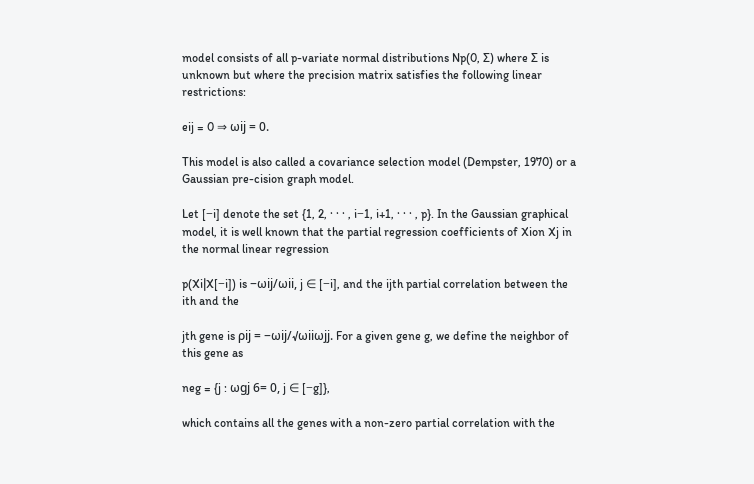model consists of all p-variate normal distributions Np(0, Σ) where Σ is unknown but where the precision matrix satisfies the following linear restrictions:

eij = 0 ⇒ ωij = 0.

This model is also called a covariance selection model (Dempster, 1970) or a Gaussian pre-cision graph model.

Let [−i] denote the set {1, 2, · · · , i−1, i+1, · · · , p}. In the Gaussian graphical model, it is well known that the partial regression coefficients of Xion Xj in the normal linear regression

p(Xi|X[−i]) is −ωij/ωii, j ∈ [−i], and the ijth partial correlation between the ith and the

jth gene is ρij = −ωij/√ωiiωjj. For a given gene g, we define the neighbor of this gene as

neg = {j : ωgj 6= 0, j ∈ [−g]},

which contains all the genes with a non-zero partial correlation with the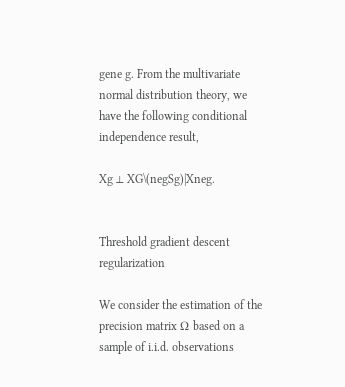gene g. From the multivariate normal distribution theory, we have the following conditional independence result,

Xg ⊥ XG\(negSg)|Xneg.


Threshold gradient descent regularization

We consider the estimation of the precision matrix Ω based on a sample of i.i.d. observations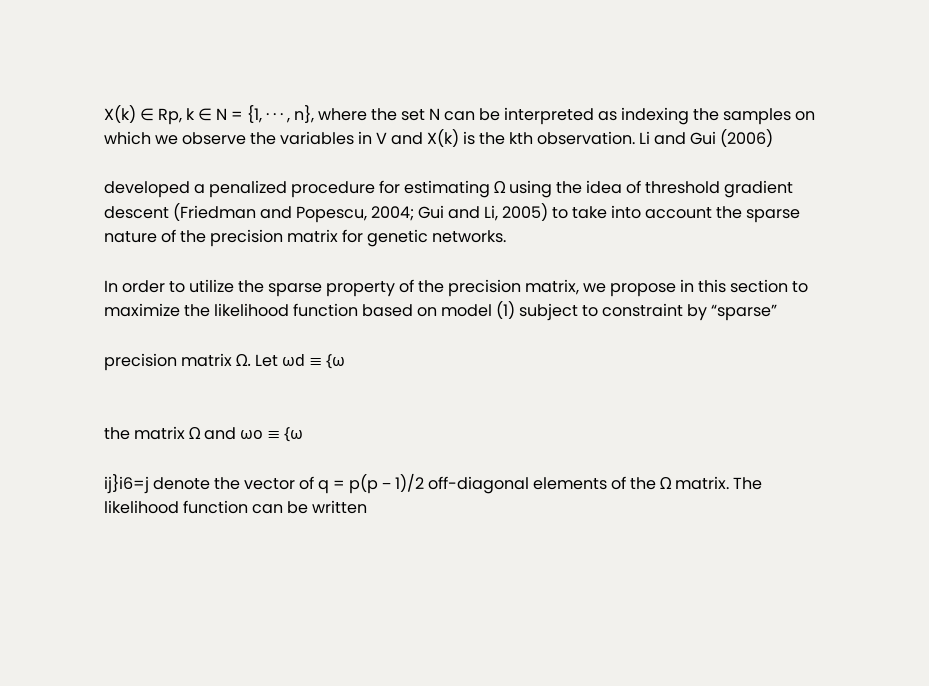X(k) ∈ Rp, k ∈ N = {1, · · · , n}, where the set N can be interpreted as indexing the samples on which we observe the variables in V and X(k) is the kth observation. Li and Gui (2006)

developed a penalized procedure for estimating Ω using the idea of threshold gradient descent (Friedman and Popescu, 2004; Gui and Li, 2005) to take into account the sparse nature of the precision matrix for genetic networks.

In order to utilize the sparse property of the precision matrix, we propose in this section to maximize the likelihood function based on model (1) subject to constraint by “sparse”

precision matrix Ω. Let ωd ≡ {ω


the matrix Ω and ωo ≡ {ω

ij}i6=j denote the vector of q = p(p − 1)/2 off-diagonal elements of the Ω matrix. The likelihood function can be written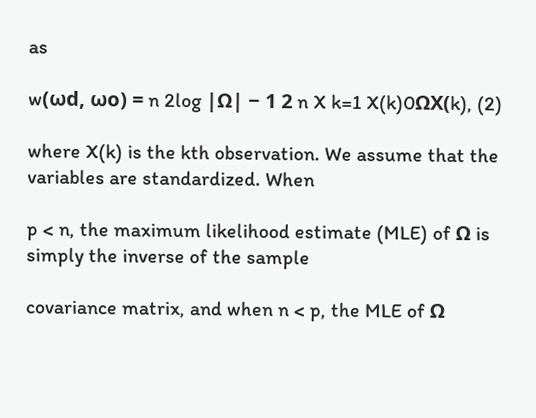as

w(ωd, ωo) = n 2log |Ω| − 1 2 n X k=1 X(k)0ΩX(k), (2)

where X(k) is the kth observation. We assume that the variables are standardized. When

p < n, the maximum likelihood estimate (MLE) of Ω is simply the inverse of the sample

covariance matrix, and when n < p, the MLE of Ω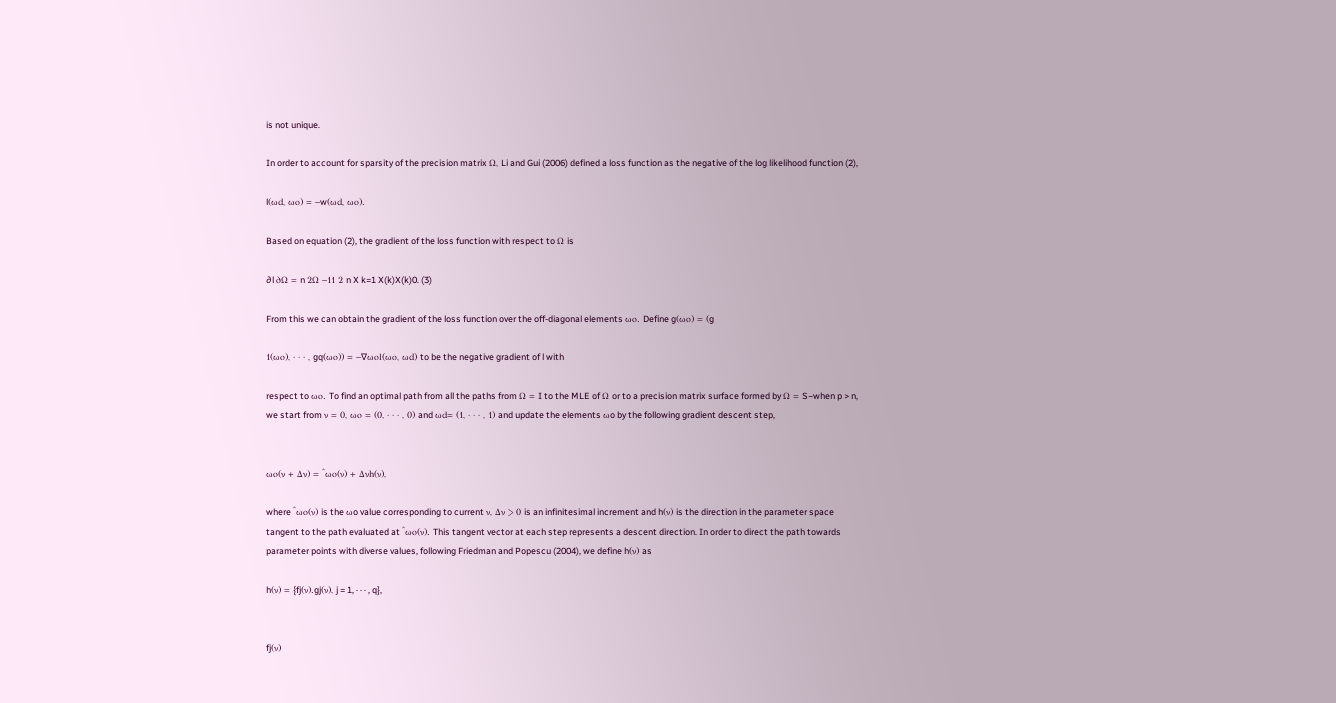is not unique.

In order to account for sparsity of the precision matrix Ω, Li and Gui (2006) defined a loss function as the negative of the log likelihood function (2),

l(ωd, ωo) = −w(ωd, ωo).

Based on equation (2), the gradient of the loss function with respect to Ω is

∂l ∂Ω = n 2Ω −11 2 n X k=1 X(k)X(k)0. (3)

From this we can obtain the gradient of the loss function over the off-diagonal elements ωo. Define g(ωo) = (g

1(ωo), · · · , gq(ωo)) = −∇ωol(ωo, ωd) to be the negative gradient of l with

respect to ωo. To find an optimal path from all the paths from Ω = I to the MLE of Ω or to a precision matrix surface formed by Ω = S−when p > n, we start from ν = 0, ωo = (0, · · · , 0) and ωd= (1, · · · , 1) and update the elements ωo by the following gradient descent step,


ωo(ν + ∆ν) = ˆωo(ν) + ∆νh(ν),

where ˆωo(ν) is the ωo value corresponding to current ν, ∆ν > 0 is an infinitesimal increment and h(ν) is the direction in the parameter space tangent to the path evaluated at ˆωo(ν). This tangent vector at each step represents a descent direction. In order to direct the path towards parameter points with diverse values, following Friedman and Popescu (2004), we define h(ν) as

h(ν) = {fj(ν).gj(ν), j = 1, · · · , q},


fj(ν)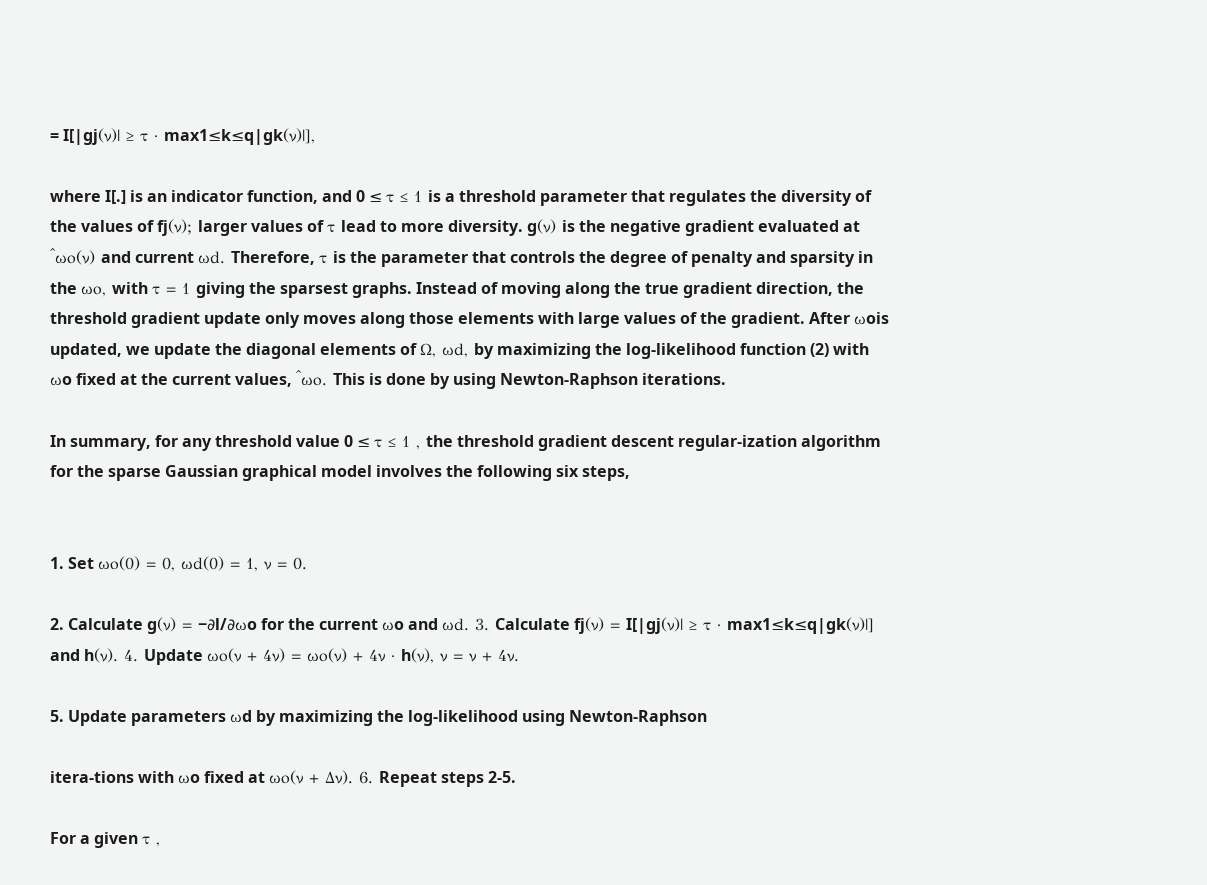= I[|gj(ν)| ≥ τ · max1≤k≤q|gk(ν)|],

where I[.] is an indicator function, and 0 ≤ τ ≤ 1 is a threshold parameter that regulates the diversity of the values of fj(ν); larger values of τ lead to more diversity. g(ν) is the negative gradient evaluated at ˆωo(ν) and current ωd. Therefore, τ is the parameter that controls the degree of penalty and sparsity in the ωo, with τ = 1 giving the sparsest graphs. Instead of moving along the true gradient direction, the threshold gradient update only moves along those elements with large values of the gradient. After ωois updated, we update the diagonal elements of Ω, ωd, by maximizing the log-likelihood function (2) with ωo fixed at the current values, ˆωo. This is done by using Newton-Raphson iterations.

In summary, for any threshold value 0 ≤ τ ≤ 1 , the threshold gradient descent regular-ization algorithm for the sparse Gaussian graphical model involves the following six steps,


1. Set ωo(0) = 0, ωd(0) = 1, ν = 0.

2. Calculate g(ν) = −∂l/∂ωo for the current ωo and ωd. 3. Calculate fj(ν) = I[|gj(ν)| ≥ τ · max1≤k≤q|gk(ν)|] and h(ν). 4. Update ωo(ν + 4ν) = ωo(ν) + 4ν · h(ν), ν = ν + 4ν.

5. Update parameters ωd by maximizing the log-likelihood using Newton-Raphson

itera-tions with ωo fixed at ωo(ν + ∆ν). 6. Repeat steps 2-5.

For a given τ ,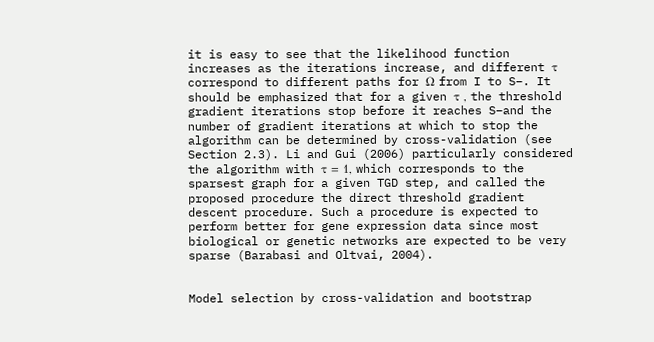it is easy to see that the likelihood function increases as the iterations increase, and different τ correspond to different paths for Ω from I to S−. It should be emphasized that for a given τ , the threshold gradient iterations stop before it reaches S−and the number of gradient iterations at which to stop the algorithm can be determined by cross-validation (see Section 2.3). Li and Gui (2006) particularly considered the algorithm with τ = 1, which corresponds to the sparsest graph for a given TGD step, and called the proposed procedure the direct threshold gradient descent procedure. Such a procedure is expected to perform better for gene expression data since most biological or genetic networks are expected to be very sparse (Barabasi and Oltvai, 2004).


Model selection by cross-validation and bootstrap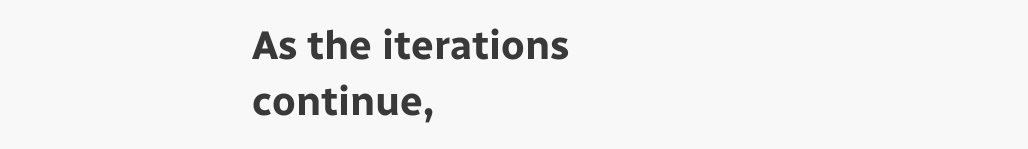As the iterations continue,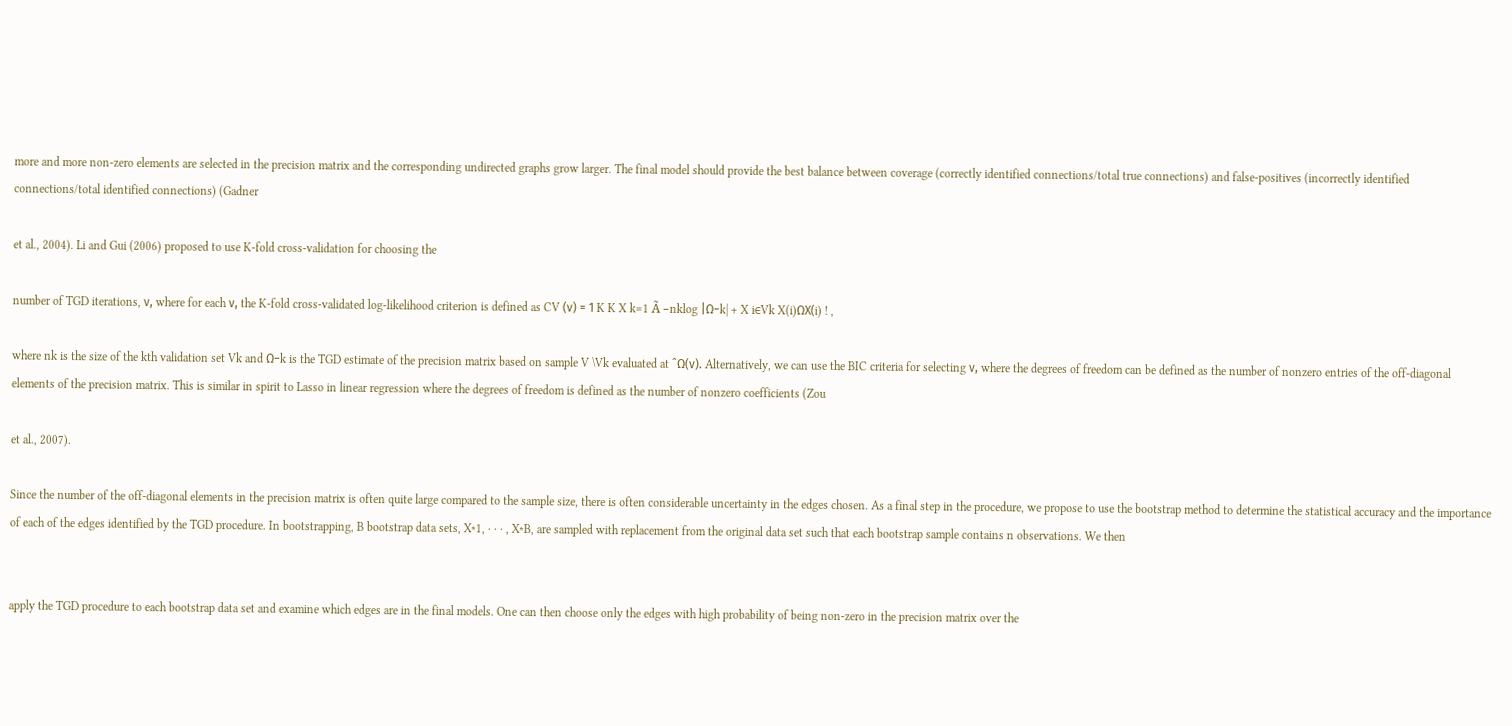more and more non-zero elements are selected in the precision matrix and the corresponding undirected graphs grow larger. The final model should provide the best balance between coverage (correctly identified connections/total true connections) and false-positives (incorrectly identified connections/total identified connections) (Gadner

et al., 2004). Li and Gui (2006) proposed to use K-fold cross-validation for choosing the

number of TGD iterations, ν, where for each ν, the K-fold cross-validated log-likelihood criterion is defined as CV (ν) = 1 K K X k=1 Ã −nklog |Ω−k| + X i∈Vk X(i)ΩX(i) ! ,

where nk is the size of the kth validation set Vk and Ω−k is the TGD estimate of the precision matrix based on sample V \Vk evaluated at ˆΩ(ν). Alternatively, we can use the BIC criteria for selecting ν, where the degrees of freedom can be defined as the number of nonzero entries of the off-diagonal elements of the precision matrix. This is similar in spirit to Lasso in linear regression where the degrees of freedom is defined as the number of nonzero coefficients (Zou

et al., 2007).

Since the number of the off-diagonal elements in the precision matrix is often quite large compared to the sample size, there is often considerable uncertainty in the edges chosen. As a final step in the procedure, we propose to use the bootstrap method to determine the statistical accuracy and the importance of each of the edges identified by the TGD procedure. In bootstrapping, B bootstrap data sets, X∗1, · · · , X∗B, are sampled with replacement from the original data set such that each bootstrap sample contains n observations. We then


apply the TGD procedure to each bootstrap data set and examine which edges are in the final models. One can then choose only the edges with high probability of being non-zero in the precision matrix over the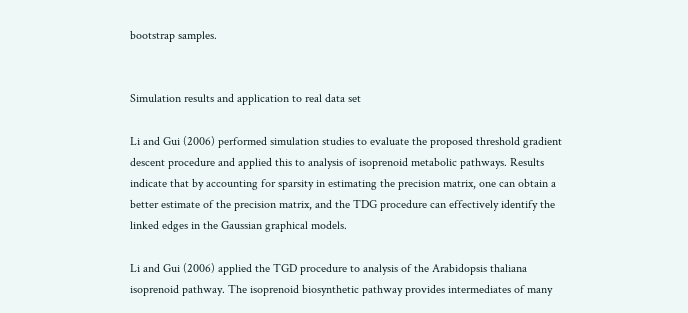bootstrap samples.


Simulation results and application to real data set

Li and Gui (2006) performed simulation studies to evaluate the proposed threshold gradient descent procedure and applied this to analysis of isoprenoid metabolic pathways. Results indicate that by accounting for sparsity in estimating the precision matrix, one can obtain a better estimate of the precision matrix, and the TDG procedure can effectively identify the linked edges in the Gaussian graphical models.

Li and Gui (2006) applied the TGD procedure to analysis of the Arabidopsis thaliana isoprenoid pathway. The isoprenoid biosynthetic pathway provides intermediates of many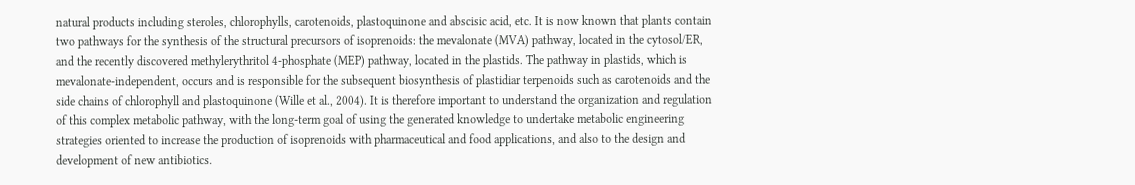natural products including steroles, chlorophylls, carotenoids, plastoquinone and abscisic acid, etc. It is now known that plants contain two pathways for the synthesis of the structural precursors of isoprenoids: the mevalonate (MVA) pathway, located in the cytosol/ER, and the recently discovered methylerythritol 4-phosphate (MEP) pathway, located in the plastids. The pathway in plastids, which is mevalonate-independent, occurs and is responsible for the subsequent biosynthesis of plastidiar terpenoids such as carotenoids and the side chains of chlorophyll and plastoquinone (Wille et al., 2004). It is therefore important to understand the organization and regulation of this complex metabolic pathway, with the long-term goal of using the generated knowledge to undertake metabolic engineering strategies oriented to increase the production of isoprenoids with pharmaceutical and food applications, and also to the design and development of new antibiotics.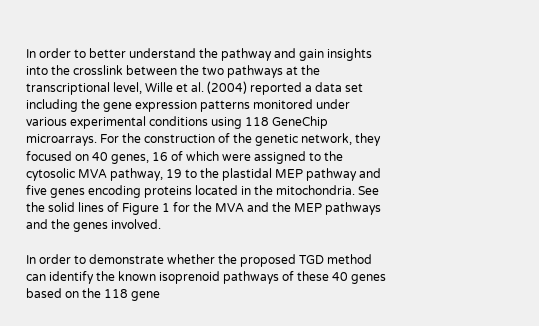In order to better understand the pathway and gain insights into the crosslink between the two pathways at the transcriptional level, Wille et al. (2004) reported a data set including the gene expression patterns monitored under various experimental conditions using 118 GeneChip microarrays. For the construction of the genetic network, they focused on 40 genes, 16 of which were assigned to the cytosolic MVA pathway, 19 to the plastidal MEP pathway and five genes encoding proteins located in the mitochondria. See the solid lines of Figure 1 for the MVA and the MEP pathways and the genes involved.

In order to demonstrate whether the proposed TGD method can identify the known isoprenoid pathways of these 40 genes based on the 118 gene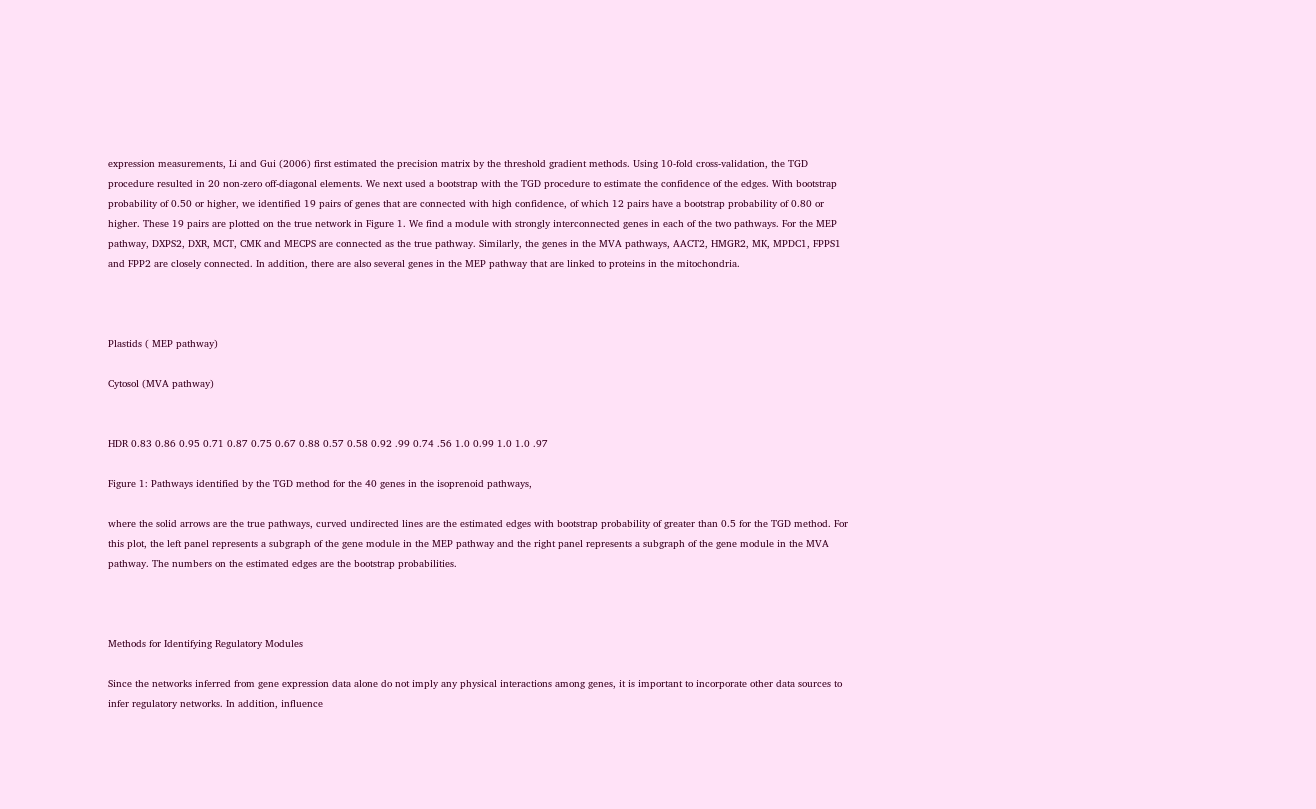expression measurements, Li and Gui (2006) first estimated the precision matrix by the threshold gradient methods. Using 10-fold cross-validation, the TGD procedure resulted in 20 non-zero off-diagonal elements. We next used a bootstrap with the TGD procedure to estimate the confidence of the edges. With bootstrap probability of 0.50 or higher, we identified 19 pairs of genes that are connected with high confidence, of which 12 pairs have a bootstrap probability of 0.80 or higher. These 19 pairs are plotted on the true network in Figure 1. We find a module with strongly interconnected genes in each of the two pathways. For the MEP pathway, DXPS2, DXR, MCT, CMK and MECPS are connected as the true pathway. Similarly, the genes in the MVA pathways, AACT2, HMGR2, MK, MPDC1, FPPS1 and FPP2 are closely connected. In addition, there are also several genes in the MEP pathway that are linked to proteins in the mitochondria.



Plastids ( MEP pathway)

Cytosol (MVA pathway)


HDR 0.83 0.86 0.95 0.71 0.87 0.75 0.67 0.88 0.57 0.58 0.92 .99 0.74 .56 1.0 0.99 1.0 1.0 .97

Figure 1: Pathways identified by the TGD method for the 40 genes in the isoprenoid pathways,

where the solid arrows are the true pathways, curved undirected lines are the estimated edges with bootstrap probability of greater than 0.5 for the TGD method. For this plot, the left panel represents a subgraph of the gene module in the MEP pathway and the right panel represents a subgraph of the gene module in the MVA pathway. The numbers on the estimated edges are the bootstrap probabilities.



Methods for Identifying Regulatory Modules

Since the networks inferred from gene expression data alone do not imply any physical interactions among genes, it is important to incorporate other data sources to infer regulatory networks. In addition, influence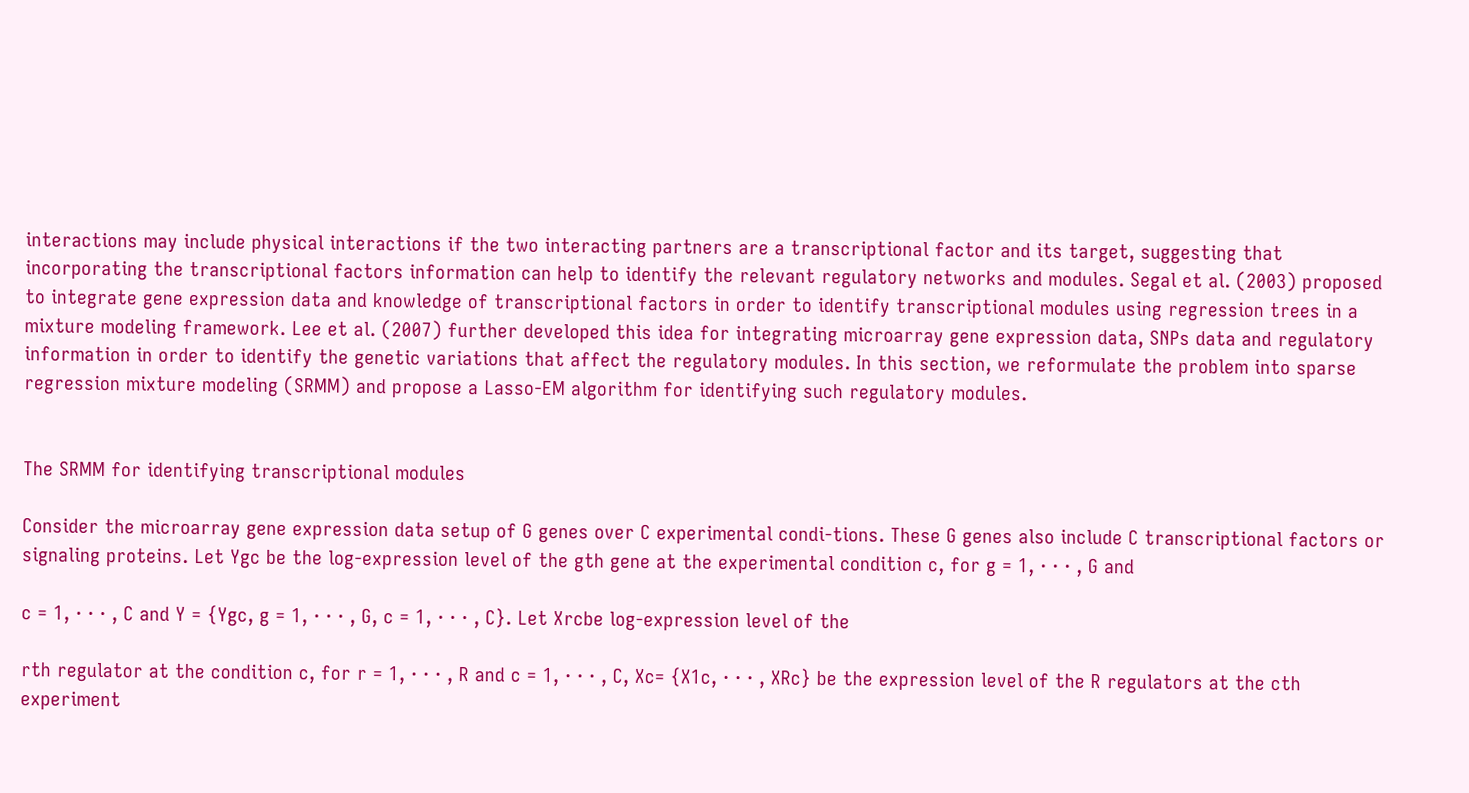interactions may include physical interactions if the two interacting partners are a transcriptional factor and its target, suggesting that incorporating the transcriptional factors information can help to identify the relevant regulatory networks and modules. Segal et al. (2003) proposed to integrate gene expression data and knowledge of transcriptional factors in order to identify transcriptional modules using regression trees in a mixture modeling framework. Lee et al. (2007) further developed this idea for integrating microarray gene expression data, SNPs data and regulatory information in order to identify the genetic variations that affect the regulatory modules. In this section, we reformulate the problem into sparse regression mixture modeling (SRMM) and propose a Lasso-EM algorithm for identifying such regulatory modules.


The SRMM for identifying transcriptional modules

Consider the microarray gene expression data setup of G genes over C experimental condi-tions. These G genes also include C transcriptional factors or signaling proteins. Let Ygc be the log-expression level of the gth gene at the experimental condition c, for g = 1, · · · , G and

c = 1, · · · , C and Y = {Ygc, g = 1, · · · , G, c = 1, · · · , C}. Let Xrcbe log-expression level of the

rth regulator at the condition c, for r = 1, · · · , R and c = 1, · · · , C, Xc= {X1c, · · · , XRc} be the expression level of the R regulators at the cth experiment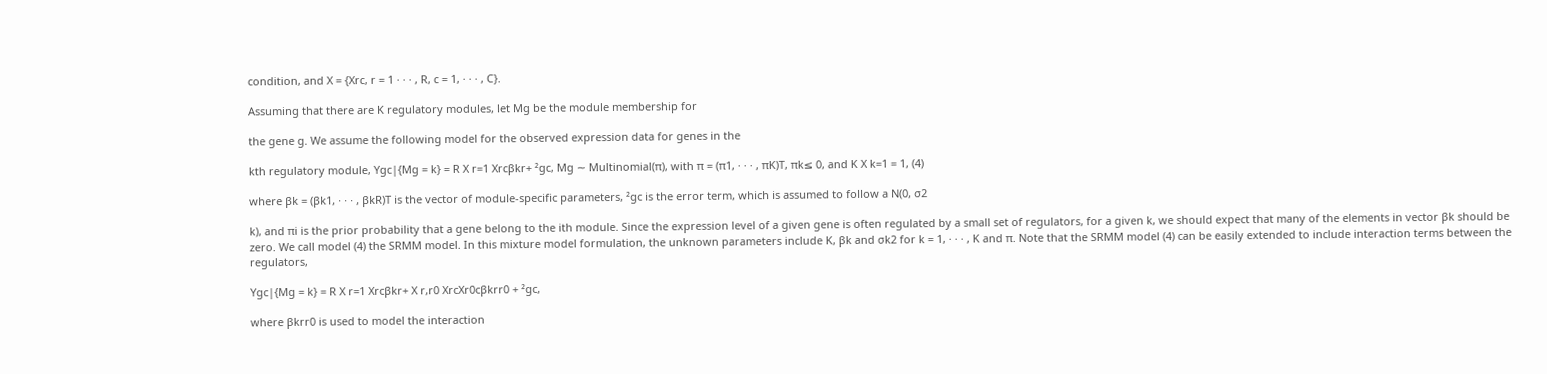condition, and X = {Xrc, r = 1 · · · , R, c = 1, · · · , C}.

Assuming that there are K regulatory modules, let Mg be the module membership for

the gene g. We assume the following model for the observed expression data for genes in the

kth regulatory module, Ygc|{Mg = k} = R X r=1 Xrcβkr+ ²gc, Mg ∼ Multinomial(π), with π = (π1, · · · , πK)T, πk≤ 0, and K X k=1 = 1, (4)

where βk = (βk1, · · · , βkR)T is the vector of module-specific parameters, ²gc is the error term, which is assumed to follow a N(0, σ2

k), and πi is the prior probability that a gene belong to the ith module. Since the expression level of a given gene is often regulated by a small set of regulators, for a given k, we should expect that many of the elements in vector βk should be zero. We call model (4) the SRMM model. In this mixture model formulation, the unknown parameters include K, βk and σk2 for k = 1, · · · , K and π. Note that the SRMM model (4) can be easily extended to include interaction terms between the regulators,

Ygc|{Mg = k} = R X r=1 Xrcβkr+ X r,r0 XrcXr0cβkrr0 + ²gc,

where βkrr0 is used to model the interaction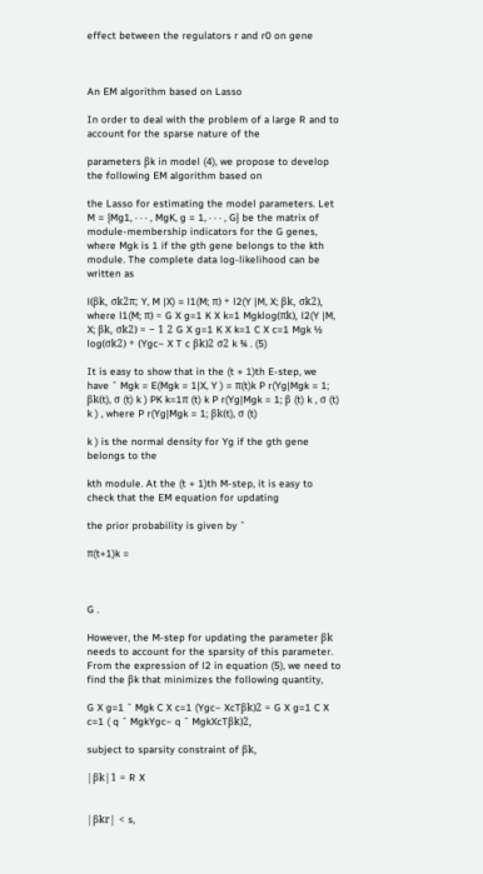effect between the regulators r and r0 on gene



An EM algorithm based on Lasso

In order to deal with the problem of a large R and to account for the sparse nature of the

parameters βk in model (4), we propose to develop the following EM algorithm based on

the Lasso for estimating the model parameters. Let M = {Mg1, · · · , MgK, g = 1, · · · , G} be the matrix of module-membership indicators for the G genes, where Mgk is 1 if the gth gene belongs to the kth module. The complete data log-likelihood can be written as

l(βk, σk2π; Y, M |X) = l1(M; π) + l2(Y |M, X; βk, σk2), where l1(M; π) = G X g=1 K X k=1 Mgklog(πk), l2(Y |M, X; βk, σk2) = − 1 2 G X g=1 K X k=1 C X c=1 Mgk ½ log(σk2) + (Ygc− X T c βk)2 σ2 k ¾ . (5)

It is easy to show that in the (t + 1)th E-step, we have ˆ Mgk = E(Mgk = 1|X, Y ) = π(t)k P r(Yg|Mgk = 1; βk(t), σ (t) k ) PK k=1π (t) k P r(Yg|Mgk = 1; β (t) k , σ (t) k ) , where P r(Yg|Mgk = 1; βk(t), σ (t)

k ) is the normal density for Yg if the gth gene belongs to the

kth module. At the (t + 1)th M-step, it is easy to check that the EM equation for updating

the prior probability is given by ˆ

π(t+1)k =



G .

However, the M-step for updating the parameter βk needs to account for the sparsity of this parameter. From the expression of l2 in equation (5), we need to find the βk that minimizes the following quantity,

G X g=1 ˆ Mgk C X c=1 (Ygc− XcTβk)2 = G X g=1 C X c=1 ( q ˆ MgkYgc− q ˆ MgkXcTβk)2,

subject to sparsity constraint of βk,

|βk|1 = R X


|βkr| < s,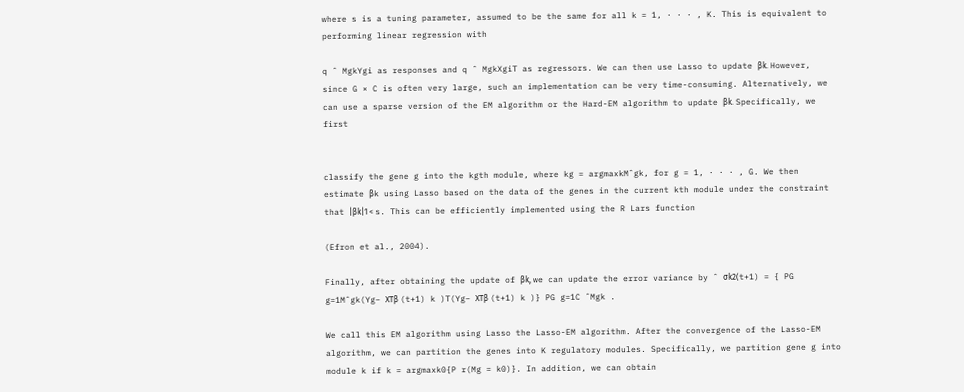where s is a tuning parameter, assumed to be the same for all k = 1, · · · , K. This is equivalent to performing linear regression with

q ˆ MgkYgi as responses and q ˆ MgkXgiT as regressors. We can then use Lasso to update βk. However, since G × C is often very large, such an implementation can be very time-consuming. Alternatively, we can use a sparse version of the EM algorithm or the Hard-EM algorithm to update βk. Specifically, we first


classify the gene g into the kgth module, where kg = argmaxkMˆgk, for g = 1, · · · , G. We then estimate βk using Lasso based on the data of the genes in the current kth module under the constraint that |βk|1 < s. This can be efficiently implemented using the R Lars function

(Efron et al., 2004).

Finally, after obtaining the update of βk, we can update the error variance by ˆ σk2(t+1) = { PG g=1Mˆgk(Yg− XTβ (t+1) k )T(Yg− XTβ (t+1) k )} PG g=1C ˆMgk .

We call this EM algorithm using Lasso the Lasso-EM algorithm. After the convergence of the Lasso-EM algorithm, we can partition the genes into K regulatory modules. Specifically, we partition gene g into module k if k = argmaxk0{P r(Mg = k0)}. In addition, we can obtain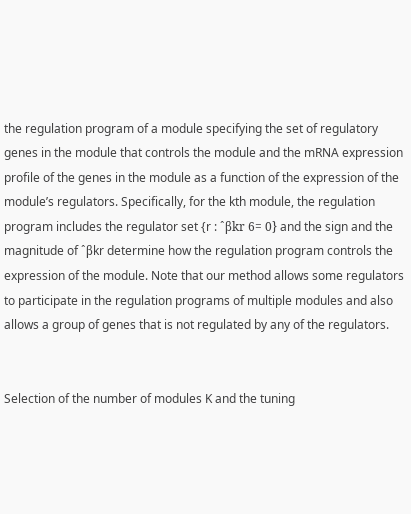the regulation program of a module specifying the set of regulatory genes in the module that controls the module and the mRNA expression profile of the genes in the module as a function of the expression of the module’s regulators. Specifically, for the kth module, the regulation program includes the regulator set {r : ˆβkr 6= 0} and the sign and the magnitude of ˆβkr determine how the regulation program controls the expression of the module. Note that our method allows some regulators to participate in the regulation programs of multiple modules and also allows a group of genes that is not regulated by any of the regulators.


Selection of the number of modules K and the tuning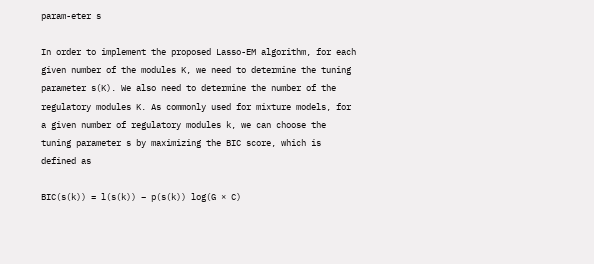param-eter s

In order to implement the proposed Lasso-EM algorithm, for each given number of the modules K, we need to determine the tuning parameter s(K). We also need to determine the number of the regulatory modules K. As commonly used for mixture models, for a given number of regulatory modules k, we can choose the tuning parameter s by maximizing the BIC score, which is defined as

BIC(s(k)) = l(s(k)) − p(s(k)) log(G × C)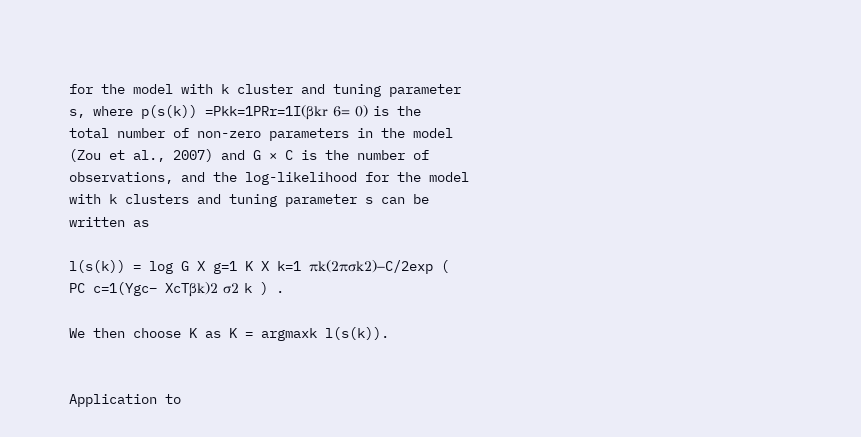for the model with k cluster and tuning parameter s, where p(s(k)) =Pkk=1PRr=1I(βkr 6= 0) is the total number of non-zero parameters in the model (Zou et al., 2007) and G × C is the number of observations, and the log-likelihood for the model with k clusters and tuning parameter s can be written as

l(s(k)) = log G X g=1 K X k=1 πk(2πσk2)−C/2exp ( PC c=1(Ygc− XcTβk)2 σ2 k ) .

We then choose K as K = argmaxk l(s(k)).


Application to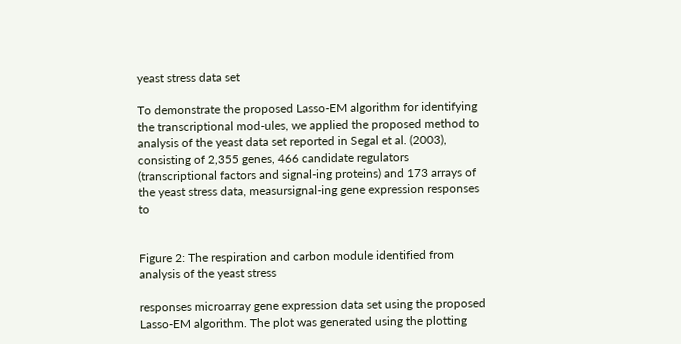yeast stress data set

To demonstrate the proposed Lasso-EM algorithm for identifying the transcriptional mod-ules, we applied the proposed method to analysis of the yeast data set reported in Segal et al. (2003), consisting of 2,355 genes, 466 candidate regulators (transcriptional factors and signal-ing proteins) and 173 arrays of the yeast stress data, measursignal-ing gene expression responses to


Figure 2: The respiration and carbon module identified from analysis of the yeast stress

responses microarray gene expression data set using the proposed Lasso-EM algorithm. The plot was generated using the plotting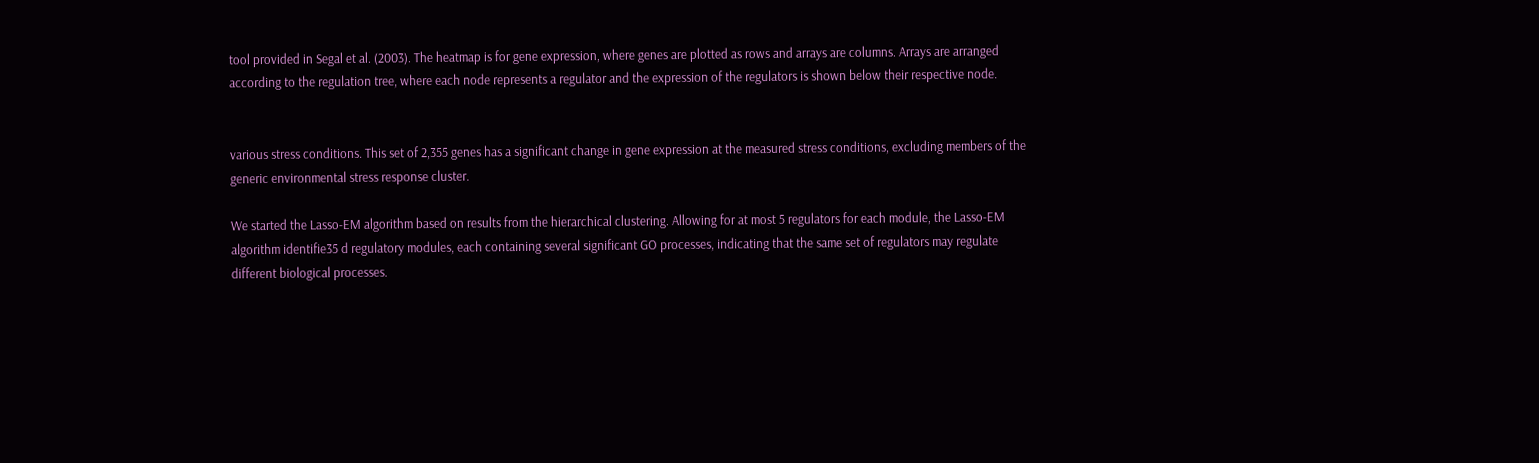tool provided in Segal et al. (2003). The heatmap is for gene expression, where genes are plotted as rows and arrays are columns. Arrays are arranged according to the regulation tree, where each node represents a regulator and the expression of the regulators is shown below their respective node.


various stress conditions. This set of 2,355 genes has a significant change in gene expression at the measured stress conditions, excluding members of the generic environmental stress response cluster.

We started the Lasso-EM algorithm based on results from the hierarchical clustering. Allowing for at most 5 regulators for each module, the Lasso-EM algorithm identifie35 d regulatory modules, each containing several significant GO processes, indicating that the same set of regulators may regulate different biological processes.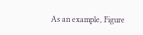As an example, Figure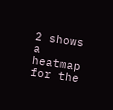2 shows a heatmap for the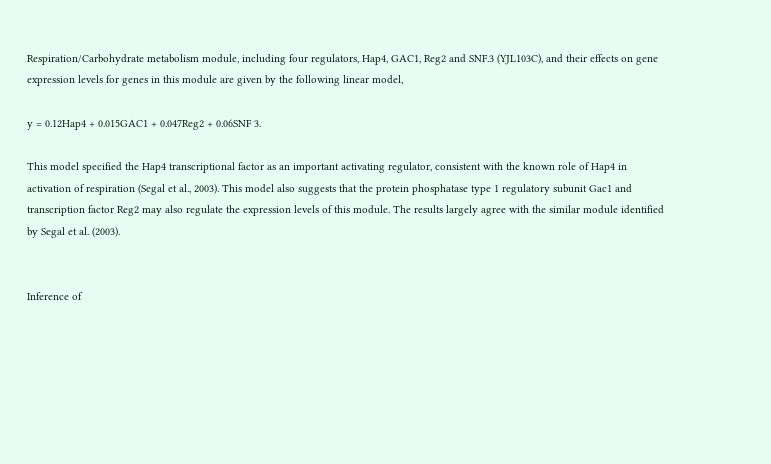Respiration/Carbohydrate metabolism module, including four regulators, Hap4, GAC1, Reg2 and SNF.3 (YJL103C), and their effects on gene expression levels for genes in this module are given by the following linear model,

y = 0.12Hap4 + 0.015GAC1 + 0.047Reg2 + 0.06SNF 3.

This model specified the Hap4 transcriptional factor as an important activating regulator, consistent with the known role of Hap4 in activation of respiration (Segal et al., 2003). This model also suggests that the protein phosphatase type 1 regulatory subunit Gac1 and transcription factor Reg2 may also regulate the expression levels of this module. The results largely agree with the similar module identified by Segal et al. (2003).


Inference of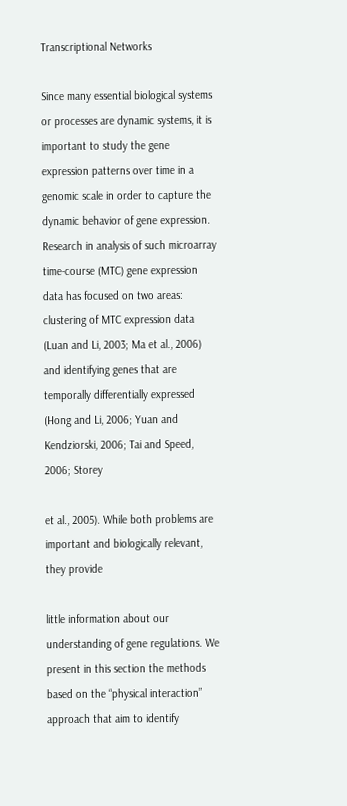Transcriptional Networks

Since many essential biological systems or processes are dynamic systems, it is important to study the gene expression patterns over time in a genomic scale in order to capture the dynamic behavior of gene expression. Research in analysis of such microarray time-course (MTC) gene expression data has focused on two areas: clustering of MTC expression data (Luan and Li, 2003; Ma et al., 2006) and identifying genes that are temporally differentially expressed (Hong and Li, 2006; Yuan and Kendziorski, 2006; Tai and Speed, 2006; Storey

et al., 2005). While both problems are important and biologically relevant, they provide

little information about our understanding of gene regulations. We present in this section the methods based on the “physical interaction” approach that aim to identify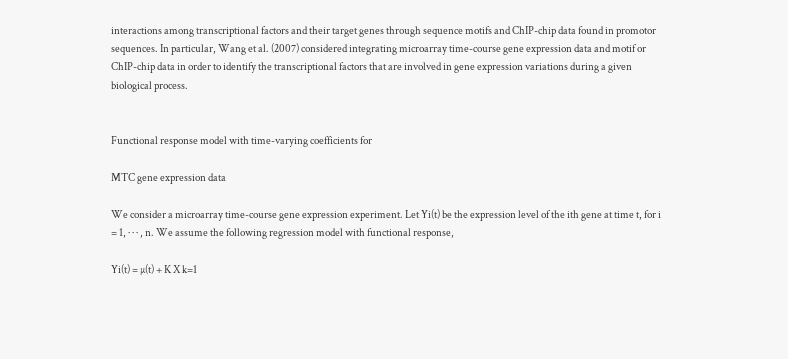interactions among transcriptional factors and their target genes through sequence motifs and ChIP-chip data found in promotor sequences. In particular, Wang et al. (2007) considered integrating microarray time-course gene expression data and motif or ChIP-chip data in order to identify the transcriptional factors that are involved in gene expression variations during a given biological process.


Functional response model with time-varying coefficients for

MTC gene expression data

We consider a microarray time-course gene expression experiment. Let Yi(t) be the expression level of the ith gene at time t, for i = 1, · · · , n. We assume the following regression model with functional response,

Yi(t) = µ(t) + K X k=1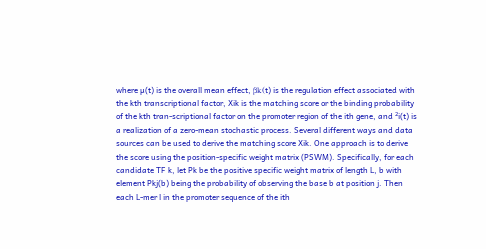where µ(t) is the overall mean effect, βk(t) is the regulation effect associated with the kth transcriptional factor, Xik is the matching score or the binding probability of the kth tran-scriptional factor on the promoter region of the ith gene, and ²i(t) is a realization of a zero-mean stochastic process. Several different ways and data sources can be used to derive the matching score Xik. One approach is to derive the score using the position-specific weight matrix (PSWM). Specifically, for each candidate TF k, let Pk be the positive specific weight matrix of length L, b with element Pkj(b) being the probability of observing the base b at position j. Then each L-mer l in the promoter sequence of the ith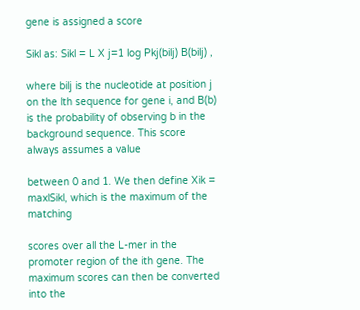gene is assigned a score

Sikl as: Sikl = L X j=1 log Pkj(bilj) B(bilj) ,

where bilj is the nucleotide at position j on the lth sequence for gene i, and B(b) is the probability of observing b in the background sequence. This score always assumes a value

between 0 and 1. We then define Xik = maxlSikl, which is the maximum of the matching

scores over all the L-mer in the promoter region of the ith gene. The maximum scores can then be converted into the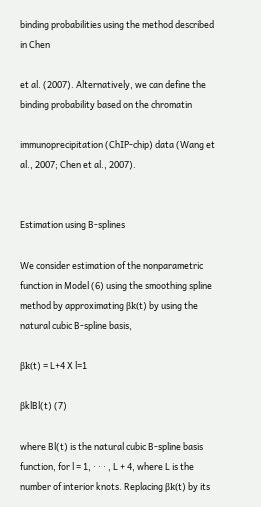binding probabilities using the method described in Chen

et al. (2007). Alternatively, we can define the binding probability based on the chromatin

immunoprecipitation (ChIP-chip) data (Wang et al., 2007; Chen et al., 2007).


Estimation using B-splines

We consider estimation of the nonparametric function in Model (6) using the smoothing spline method by approximating βk(t) by using the natural cubic B-spline basis,

βk(t) = L+4 X l=1

βklBl(t) (7)

where Bl(t) is the natural cubic B-spline basis function, for l = 1, · · · , L + 4, where L is the number of interior knots. Replacing βk(t) by its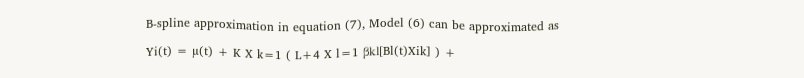B-spline approximation in equation (7), Model (6) can be approximated as

Yi(t) = µ(t) + K X k=1 ( L+4 X l=1 βkl[Bl(t)Xik] ) +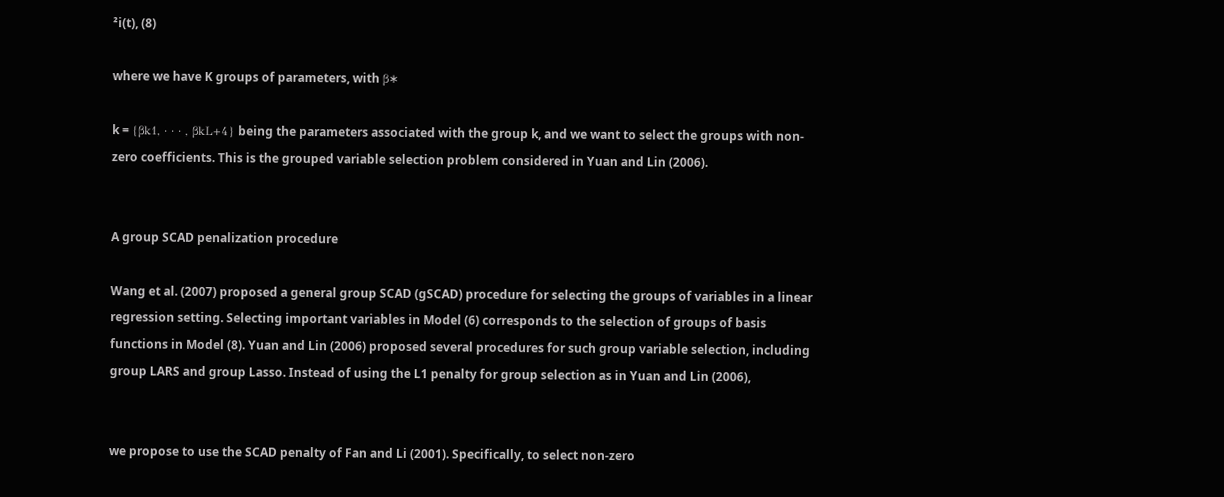²i(t), (8)

where we have K groups of parameters, with β∗

k = {βk1, · · · , βkL+4} being the parameters associated with the group k, and we want to select the groups with non-zero coefficients. This is the grouped variable selection problem considered in Yuan and Lin (2006).


A group SCAD penalization procedure

Wang et al. (2007) proposed a general group SCAD (gSCAD) procedure for selecting the groups of variables in a linear regression setting. Selecting important variables in Model (6) corresponds to the selection of groups of basis functions in Model (8). Yuan and Lin (2006) proposed several procedures for such group variable selection, including group LARS and group Lasso. Instead of using the L1 penalty for group selection as in Yuan and Lin (2006),


we propose to use the SCAD penalty of Fan and Li (2001). Specifically, to select non-zero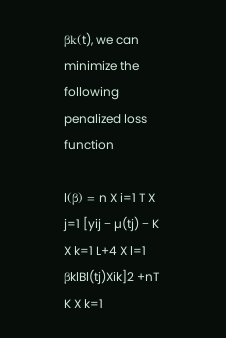βk(t), we can minimize the following penalized loss function

l(β) = n X i=1 T X j=1 [yij − µ(tj) − K X k=1 L+4 X l=1 βklBl(tj)Xik]2 +nT K X k=1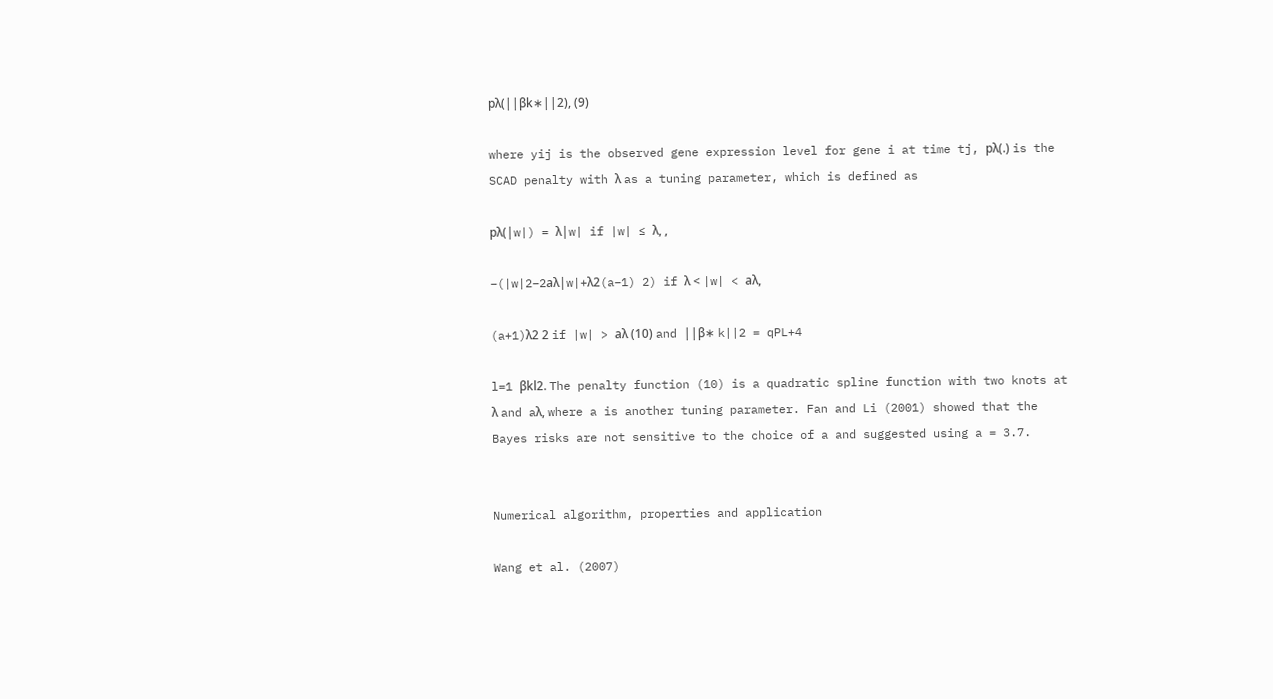pλ(||βk∗||2), (9)

where yij is the observed gene expression level for gene i at time tj, pλ(.) is the SCAD penalty with λ as a tuning parameter, which is defined as

pλ(|w|) = λ|w| if |w| ≤ λ, ,

−(|w|2−2aλ|w|+λ2(a−1) 2) if λ < |w| < aλ,

(a+1)λ2 2 if |w| > aλ (10) and ||β∗ k||2 = qPL+4

l=1 βkl2. The penalty function (10) is a quadratic spline function with two knots at λ and aλ, where a is another tuning parameter. Fan and Li (2001) showed that the Bayes risks are not sensitive to the choice of a and suggested using a = 3.7.


Numerical algorithm, properties and application

Wang et al. (2007)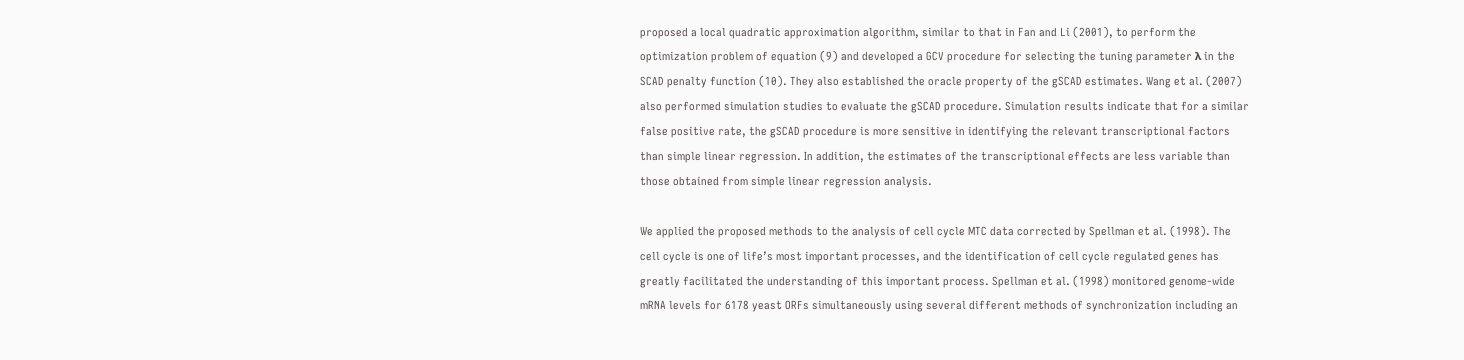proposed a local quadratic approximation algorithm, similar to that in Fan and Li (2001), to perform the optimization problem of equation (9) and developed a GCV procedure for selecting the tuning parameter λ in the SCAD penalty function (10). They also established the oracle property of the gSCAD estimates. Wang et al. (2007) also performed simulation studies to evaluate the gSCAD procedure. Simulation results indicate that for a similar false positive rate, the gSCAD procedure is more sensitive in identifying the relevant transcriptional factors than simple linear regression. In addition, the estimates of the transcriptional effects are less variable than those obtained from simple linear regression analysis.

We applied the proposed methods to the analysis of cell cycle MTC data corrected by Spellman et al. (1998). The cell cycle is one of life’s most important processes, and the identification of cell cycle regulated genes has greatly facilitated the understanding of this important process. Spellman et al. (1998) monitored genome-wide mRNA levels for 6178 yeast ORFs simultaneously using several different methods of synchronization including an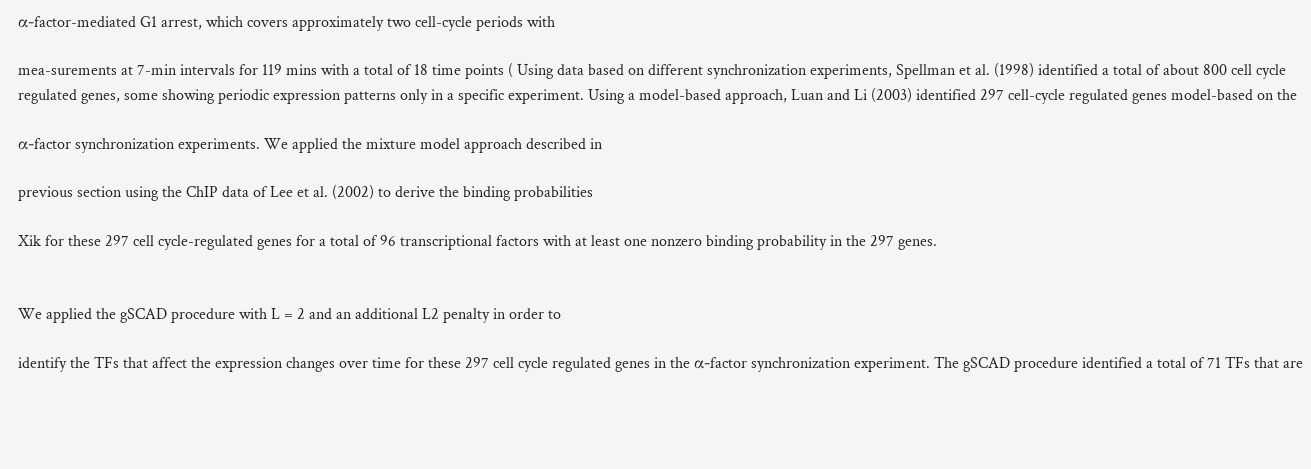α-factor-mediated G1 arrest, which covers approximately two cell-cycle periods with

mea-surements at 7-min intervals for 119 mins with a total of 18 time points ( Using data based on different synchronization experiments, Spellman et al. (1998) identified a total of about 800 cell cycle regulated genes, some showing periodic expression patterns only in a specific experiment. Using a model-based approach, Luan and Li (2003) identified 297 cell-cycle regulated genes model-based on the

α-factor synchronization experiments. We applied the mixture model approach described in

previous section using the ChIP data of Lee et al. (2002) to derive the binding probabilities

Xik for these 297 cell cycle-regulated genes for a total of 96 transcriptional factors with at least one nonzero binding probability in the 297 genes.


We applied the gSCAD procedure with L = 2 and an additional L2 penalty in order to

identify the TFs that affect the expression changes over time for these 297 cell cycle regulated genes in the α-factor synchronization experiment. The gSCAD procedure identified a total of 71 TFs that are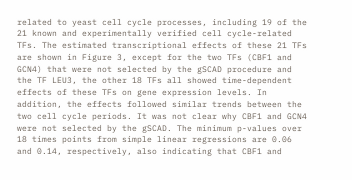related to yeast cell cycle processes, including 19 of the 21 known and experimentally verified cell cycle-related TFs. The estimated transcriptional effects of these 21 TFs are shown in Figure 3, except for the two TFs (CBF1 and GCN4) that were not selected by the gSCAD procedure and the TF LEU3, the other 18 TFs all showed time-dependent effects of these TFs on gene expression levels. In addition, the effects followed similar trends between the two cell cycle periods. It was not clear why CBF1 and GCN4 were not selected by the gSCAD. The minimum p-values over 18 times points from simple linear regressions are 0.06 and 0.14, respectively, also indicating that CBF1 and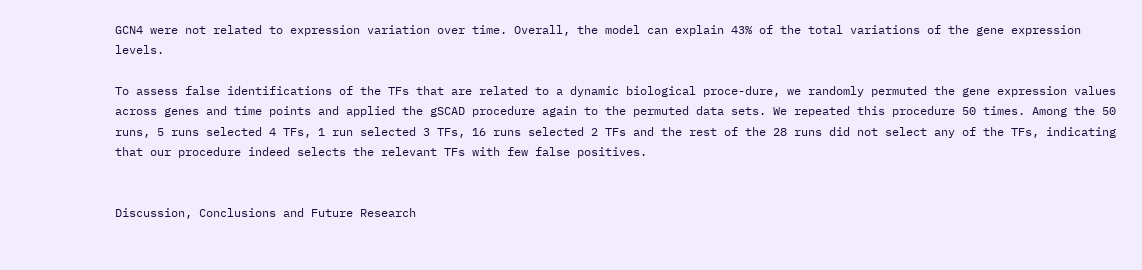GCN4 were not related to expression variation over time. Overall, the model can explain 43% of the total variations of the gene expression levels.

To assess false identifications of the TFs that are related to a dynamic biological proce-dure, we randomly permuted the gene expression values across genes and time points and applied the gSCAD procedure again to the permuted data sets. We repeated this procedure 50 times. Among the 50 runs, 5 runs selected 4 TFs, 1 run selected 3 TFs, 16 runs selected 2 TFs and the rest of the 28 runs did not select any of the TFs, indicating that our procedure indeed selects the relevant TFs with few false positives.


Discussion, Conclusions and Future Research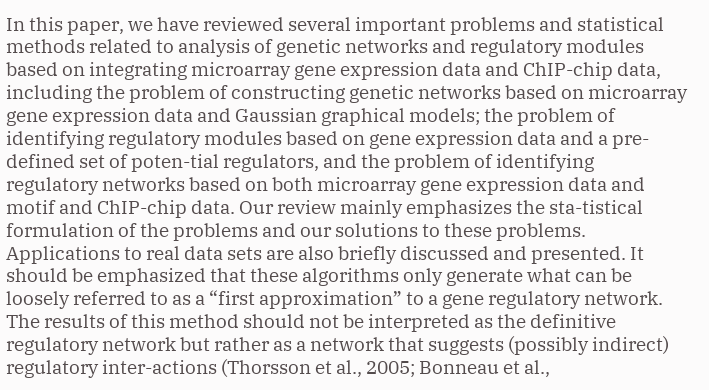In this paper, we have reviewed several important problems and statistical methods related to analysis of genetic networks and regulatory modules based on integrating microarray gene expression data and ChIP-chip data, including the problem of constructing genetic networks based on microarray gene expression data and Gaussian graphical models; the problem of identifying regulatory modules based on gene expression data and a pre-defined set of poten-tial regulators, and the problem of identifying regulatory networks based on both microarray gene expression data and motif and ChIP-chip data. Our review mainly emphasizes the sta-tistical formulation of the problems and our solutions to these problems. Applications to real data sets are also briefly discussed and presented. It should be emphasized that these algorithms only generate what can be loosely referred to as a “first approximation” to a gene regulatory network. The results of this method should not be interpreted as the definitive regulatory network but rather as a network that suggests (possibly indirect) regulatory inter-actions (Thorsson et al., 2005; Bonneau et al.,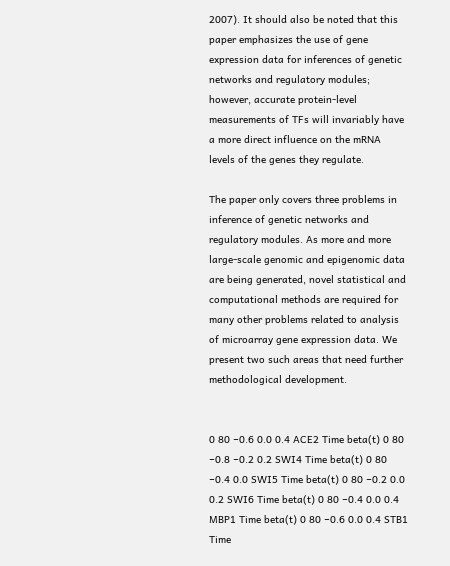2007). It should also be noted that this paper emphasizes the use of gene expression data for inferences of genetic networks and regulatory modules; however, accurate protein-level measurements of TFs will invariably have a more direct influence on the mRNA levels of the genes they regulate.

The paper only covers three problems in inference of genetic networks and regulatory modules. As more and more large-scale genomic and epigenomic data are being generated, novel statistical and computational methods are required for many other problems related to analysis of microarray gene expression data. We present two such areas that need further methodological development.


0 80 −0.6 0.0 0.4 ACE2 Time beta(t) 0 80 −0.8 −0.2 0.2 SWI4 Time beta(t) 0 80 −0.4 0.0 SWI5 Time beta(t) 0 80 −0.2 0.0 0.2 SWI6 Time beta(t) 0 80 −0.4 0.0 0.4 MBP1 Time beta(t) 0 80 −0.6 0.0 0.4 STB1 Time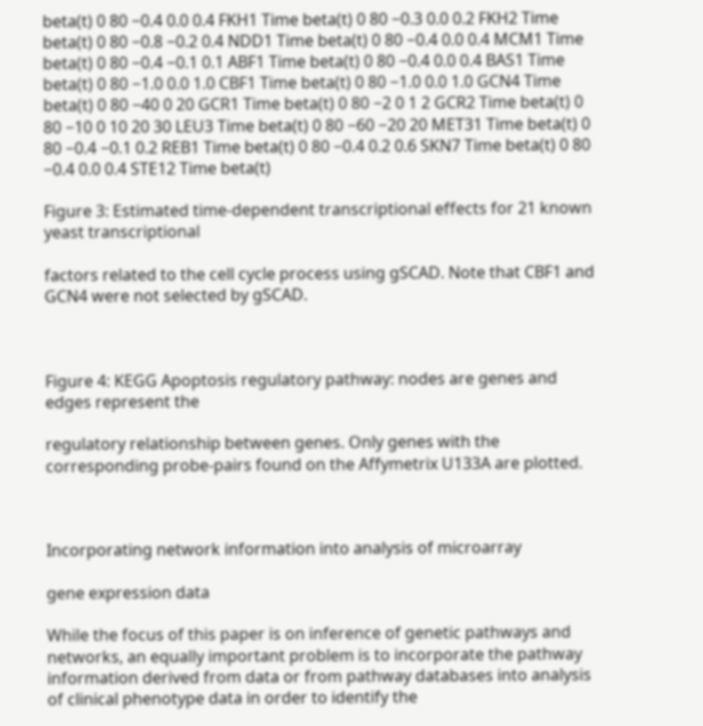beta(t) 0 80 −0.4 0.0 0.4 FKH1 Time beta(t) 0 80 −0.3 0.0 0.2 FKH2 Time beta(t) 0 80 −0.8 −0.2 0.4 NDD1 Time beta(t) 0 80 −0.4 0.0 0.4 MCM1 Time beta(t) 0 80 −0.4 −0.1 0.1 ABF1 Time beta(t) 0 80 −0.4 0.0 0.4 BAS1 Time beta(t) 0 80 −1.0 0.0 1.0 CBF1 Time beta(t) 0 80 −1.0 0.0 1.0 GCN4 Time beta(t) 0 80 −40 0 20 GCR1 Time beta(t) 0 80 −2 0 1 2 GCR2 Time beta(t) 0 80 −10 0 10 20 30 LEU3 Time beta(t) 0 80 −60 −20 20 MET31 Time beta(t) 0 80 −0.4 −0.1 0.2 REB1 Time beta(t) 0 80 −0.4 0.2 0.6 SKN7 Time beta(t) 0 80 −0.4 0.0 0.4 STE12 Time beta(t)

Figure 3: Estimated time-dependent transcriptional effects for 21 known yeast transcriptional

factors related to the cell cycle process using gSCAD. Note that CBF1 and GCN4 were not selected by gSCAD.



Figure 4: KEGG Apoptosis regulatory pathway: nodes are genes and edges represent the

regulatory relationship between genes. Only genes with the corresponding probe-pairs found on the Affymetrix U133A are plotted.



Incorporating network information into analysis of microarray

gene expression data

While the focus of this paper is on inference of genetic pathways and networks, an equally important problem is to incorporate the pathway information derived from data or from pathway databases into analysis of clinical phenotype data in order to identify the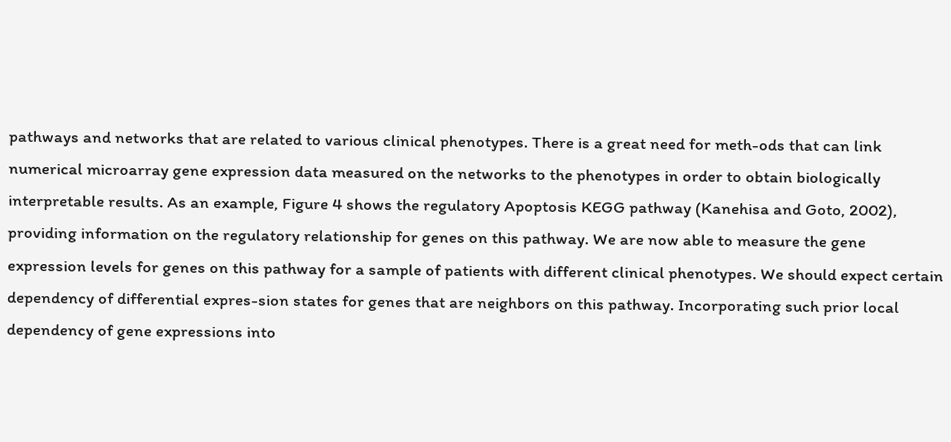pathways and networks that are related to various clinical phenotypes. There is a great need for meth-ods that can link numerical microarray gene expression data measured on the networks to the phenotypes in order to obtain biologically interpretable results. As an example, Figure 4 shows the regulatory Apoptosis KEGG pathway (Kanehisa and Goto, 2002), providing information on the regulatory relationship for genes on this pathway. We are now able to measure the gene expression levels for genes on this pathway for a sample of patients with different clinical phenotypes. We should expect certain dependency of differential expres-sion states for genes that are neighbors on this pathway. Incorporating such prior local dependency of gene expressions into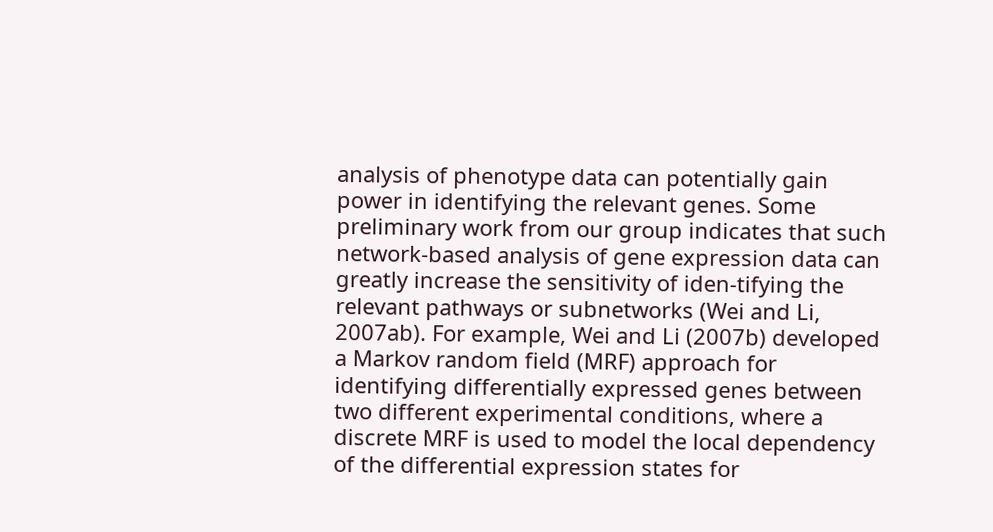analysis of phenotype data can potentially gain power in identifying the relevant genes. Some preliminary work from our group indicates that such network-based analysis of gene expression data can greatly increase the sensitivity of iden-tifying the relevant pathways or subnetworks (Wei and Li, 2007ab). For example, Wei and Li (2007b) developed a Markov random field (MRF) approach for identifying differentially expressed genes between two different experimental conditions, where a discrete MRF is used to model the local dependency of the differential expression states for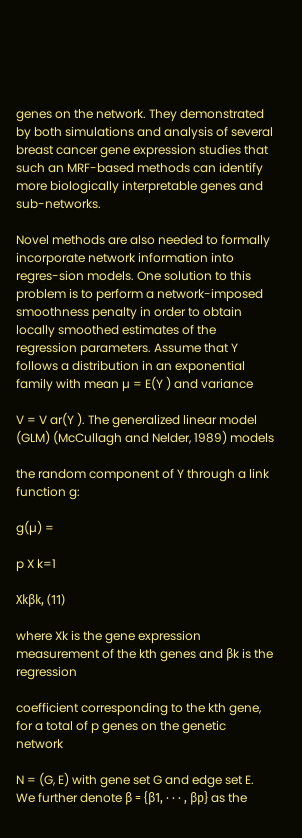genes on the network. They demonstrated by both simulations and analysis of several breast cancer gene expression studies that such an MRF-based methods can identify more biologically interpretable genes and sub-networks.

Novel methods are also needed to formally incorporate network information into regres-sion models. One solution to this problem is to perform a network-imposed smoothness penalty in order to obtain locally smoothed estimates of the regression parameters. Assume that Y follows a distribution in an exponential family with mean µ = E(Y ) and variance

V = V ar(Y ). The generalized linear model (GLM) (McCullagh and Nelder, 1989) models

the random component of Y through a link function g:

g(µ) =

p X k=1

Xkβk, (11)

where Xk is the gene expression measurement of the kth genes and βk is the regression

coefficient corresponding to the kth gene, for a total of p genes on the genetic network

N = (G, E) with gene set G and edge set E. We further denote β = {β1, · · · , βp} as the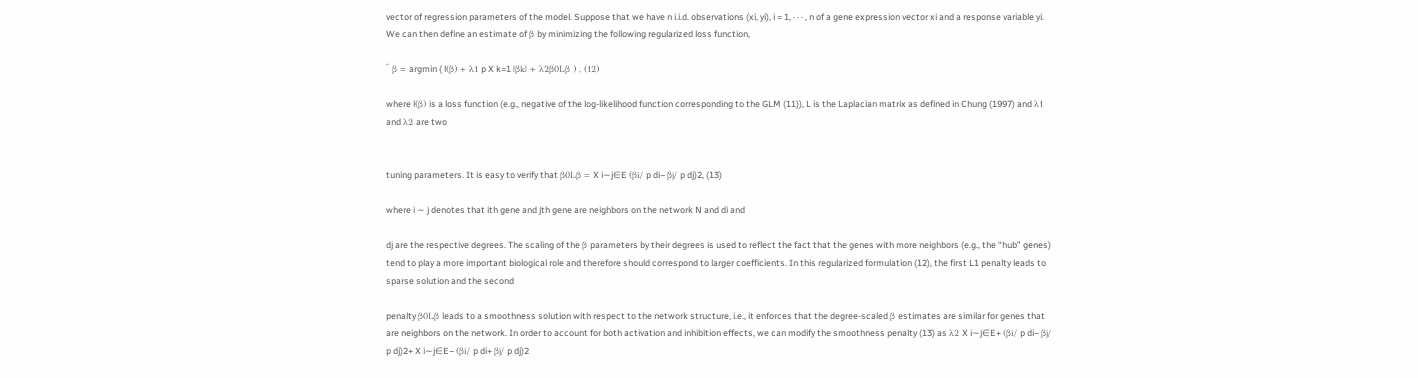vector of regression parameters of the model. Suppose that we have n i.i.d. observations (xi, yi), i = 1, · · · , n of a gene expression vector xi and a response variable yi. We can then define an estimate of β by minimizing the following regularized loss function,

ˆ β = argmin ( l(β) + λ1 p X k=1 |βk| + λ2β0Lβ ) , (12)

where l(β) is a loss function (e.g., negative of the log-likelihood function corresponding to the GLM (11)), L is the Laplacian matrix as defined in Chung (1997) and λ1 and λ2 are two


tuning parameters. It is easy to verify that β0Lβ = X i∼j∈E (βi/ p di− βj/ p dj)2, (13)

where i ∼ j denotes that ith gene and jth gene are neighbors on the network N and di and

dj are the respective degrees. The scaling of the β parameters by their degrees is used to reflect the fact that the genes with more neighbors (e.g., the “hub” genes) tend to play a more important biological role and therefore should correspond to larger coefficients. In this regularized formulation (12), the first L1 penalty leads to sparse solution and the second

penalty β0Lβ leads to a smoothness solution with respect to the network structure, i.e., it enforces that the degree-scaled β estimates are similar for genes that are neighbors on the network. In order to account for both activation and inhibition effects, we can modify the smoothness penalty (13) as λ2 X i∼j∈E+ (βi/ p di− βj/ p dj)2+ X i∼j∈E− (βi/ p di+ βj/ p dj)2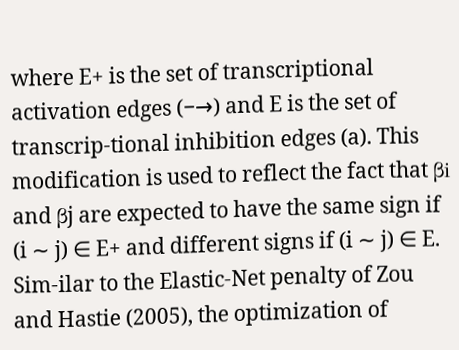where E+ is the set of transcriptional activation edges (−→) and E is the set of transcrip-tional inhibition edges (a). This modification is used to reflect the fact that βi and βj are expected to have the same sign if (i ∼ j) ∈ E+ and different signs if (i ∼ j) ∈ E. Sim-ilar to the Elastic-Net penalty of Zou and Hastie (2005), the optimization of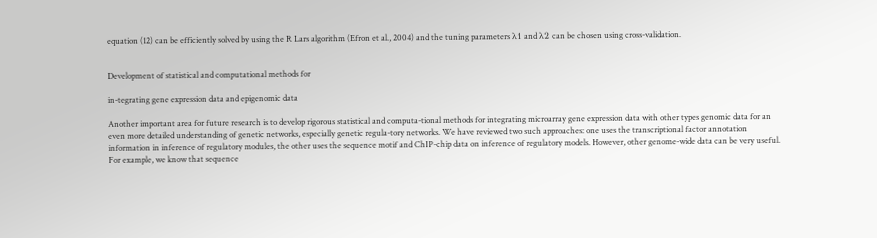equation (12) can be efficiently solved by using the R Lars algorithm (Efron et al., 2004) and the tuning parameters λ1 and λ2 can be chosen using cross-validation.


Development of statistical and computational methods for

in-tegrating gene expression data and epigenomic data

Another important area for future research is to develop rigorous statistical and computa-tional methods for integrating microarray gene expression data with other types genomic data for an even more detailed understanding of genetic networks, especially genetic regula-tory networks. We have reviewed two such approaches: one uses the transcriptional factor annotation information in inference of regulatory modules, the other uses the sequence motif and ChIP-chip data on inference of regulatory models. However, other genome-wide data can be very useful. For example, we know that sequence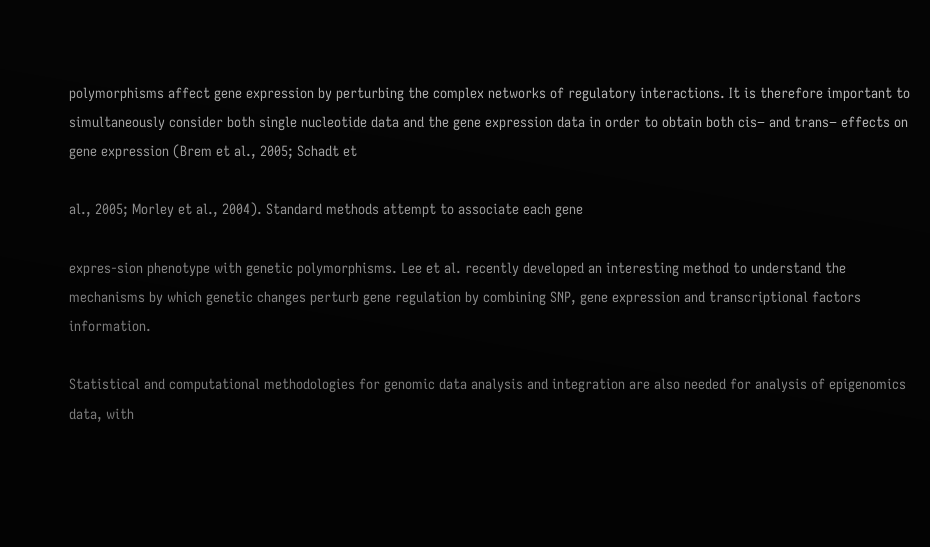polymorphisms affect gene expression by perturbing the complex networks of regulatory interactions. It is therefore important to simultaneously consider both single nucleotide data and the gene expression data in order to obtain both cis− and trans− effects on gene expression (Brem et al., 2005; Schadt et

al., 2005; Morley et al., 2004). Standard methods attempt to associate each gene

expres-sion phenotype with genetic polymorphisms. Lee et al. recently developed an interesting method to understand the mechanisms by which genetic changes perturb gene regulation by combining SNP, gene expression and transcriptional factors information.

Statistical and computational methodologies for genomic data analysis and integration are also needed for analysis of epigenomics data, with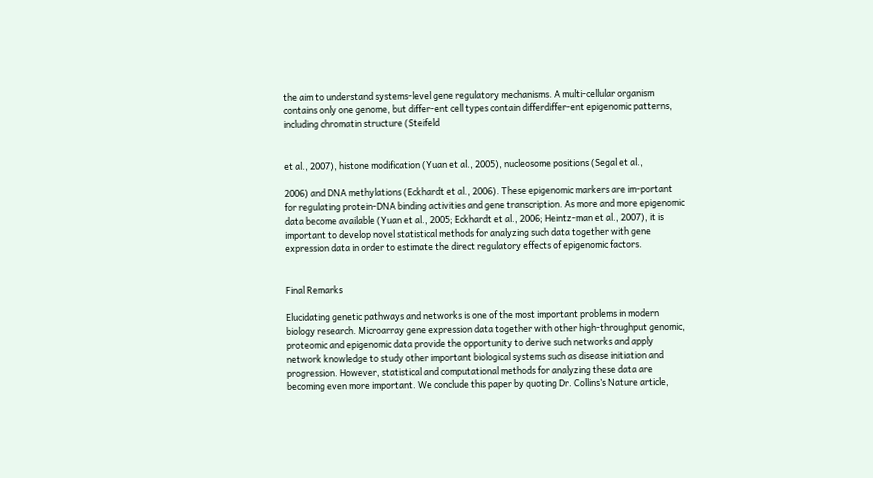the aim to understand systems-level gene regulatory mechanisms. A multi-cellular organism contains only one genome, but differ-ent cell types contain differdiffer-ent epigenomic patterns, including chromatin structure (Steifeld


et al., 2007), histone modification (Yuan et al., 2005), nucleosome positions (Segal et al.,

2006) and DNA methylations (Eckhardt et al., 2006). These epigenomic markers are im-portant for regulating protein-DNA binding activities and gene transcription. As more and more epigenomic data become available (Yuan et al., 2005; Eckhardt et al., 2006; Heintz-man et al., 2007), it is important to develop novel statistical methods for analyzing such data together with gene expression data in order to estimate the direct regulatory effects of epigenomic factors.


Final Remarks

Elucidating genetic pathways and networks is one of the most important problems in modern biology research. Microarray gene expression data together with other high-throughput genomic, proteomic and epigenomic data provide the opportunity to derive such networks and apply network knowledge to study other important biological systems such as disease initiation and progression. However, statistical and computational methods for analyzing these data are becoming even more important. We conclude this paper by quoting Dr. Collins’s Nature article,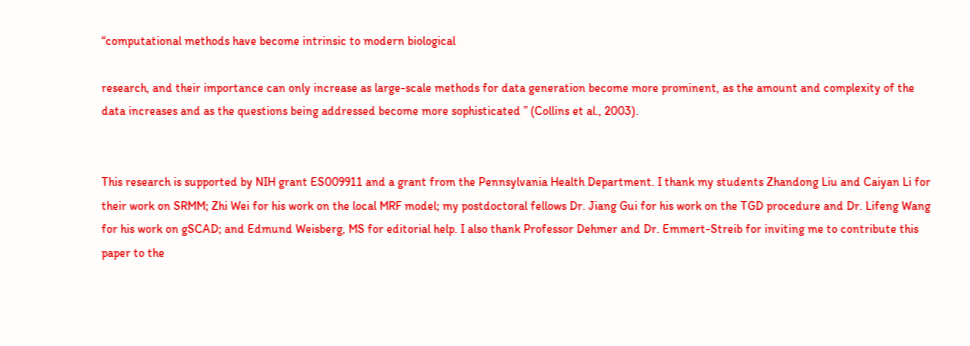“computational methods have become intrinsic to modern biological

research, and their importance can only increase as large-scale methods for data generation become more prominent, as the amount and complexity of the data increases and as the questions being addressed become more sophisticated ” (Collins et al., 2003).


This research is supported by NIH grant ES009911 and a grant from the Pennsylvania Health Department. I thank my students Zhandong Liu and Caiyan Li for their work on SRMM; Zhi Wei for his work on the local MRF model; my postdoctoral fellows Dr. Jiang Gui for his work on the TGD procedure and Dr. Lifeng Wang for his work on gSCAD; and Edmund Weisberg, MS for editorial help. I also thank Professor Dehmer and Dr. Emmert-Streib for inviting me to contribute this paper to the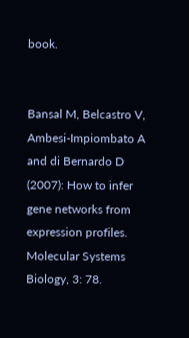book.


Bansal M, Belcastro V, Ambesi-Impiombato A and di Bernardo D (2007): How to infer gene networks from expression profiles. Molecular Systems Biology, 3: 78.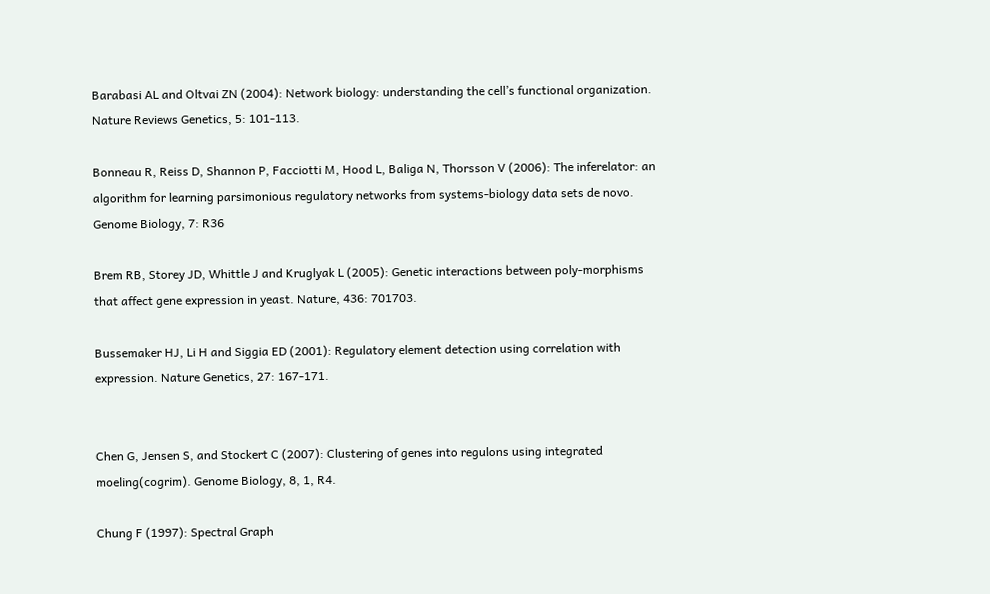Barabasi AL and Oltvai ZN (2004): Network biology: understanding the cell’s functional organization. Nature Reviews Genetics, 5: 101-113.

Bonneau R, Reiss D, Shannon P, Facciotti M, Hood L, Baliga N, Thorsson V (2006): The inferelator: an algorithm for learning parsimonious regulatory networks from systems-biology data sets de novo. Genome Biology, 7: R36

Brem RB, Storey JD, Whittle J and Kruglyak L (2005): Genetic interactions between poly-morphisms that affect gene expression in yeast. Nature, 436: 701703.

Bussemaker HJ, Li H and Siggia ED (2001): Regulatory element detection using correlation with expression. Nature Genetics, 27: 167-171.


Chen G, Jensen S, and Stockert C (2007): Clustering of genes into regulons using integrated moeling(cogrim). Genome Biology, 8, 1, R4.

Chung F (1997): Spectral Graph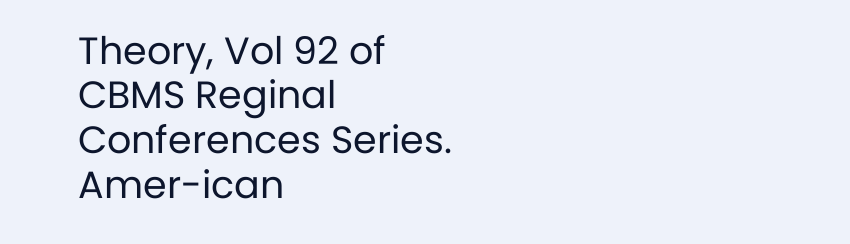Theory, Vol 92 of CBMS Reginal Conferences Series. Amer-ican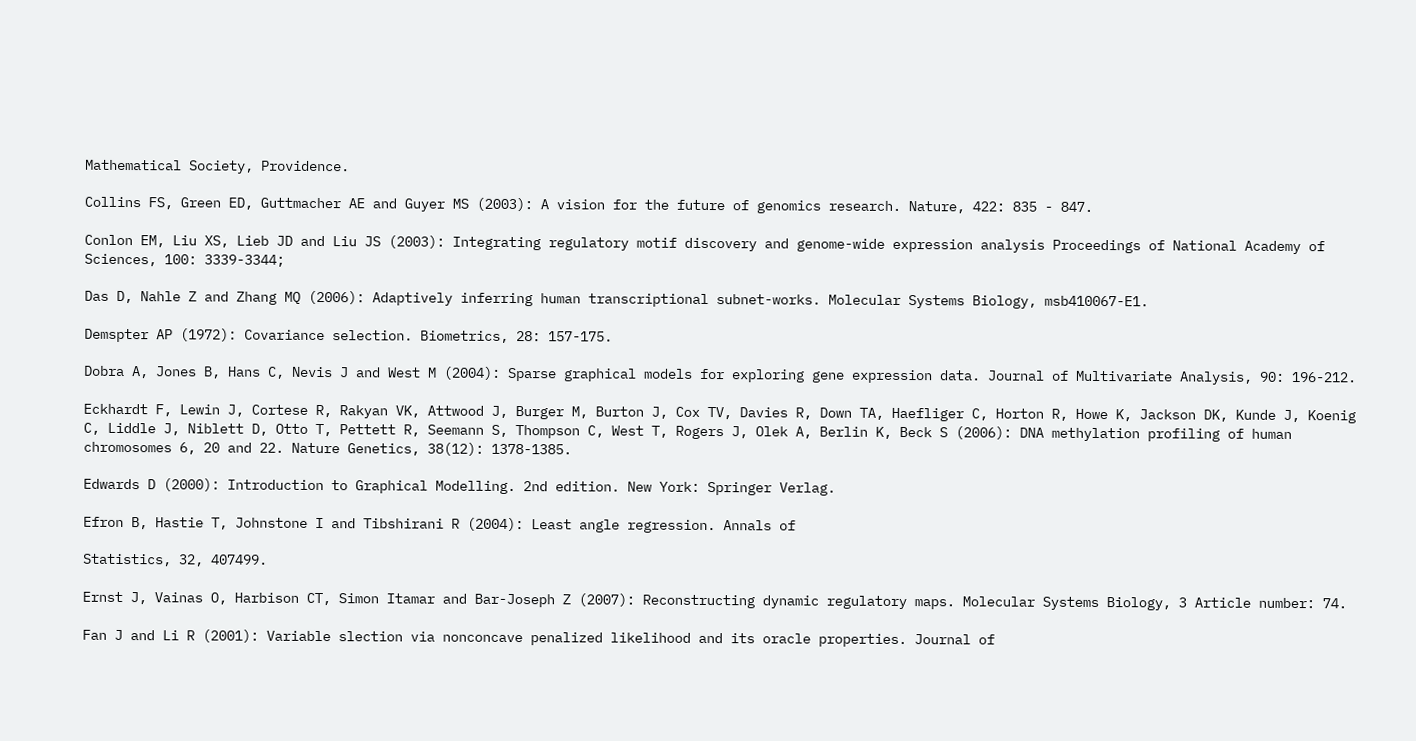Mathematical Society, Providence.

Collins FS, Green ED, Guttmacher AE and Guyer MS (2003): A vision for the future of genomics research. Nature, 422: 835 - 847.

Conlon EM, Liu XS, Lieb JD and Liu JS (2003): Integrating regulatory motif discovery and genome-wide expression analysis Proceedings of National Academy of Sciences, 100: 3339-3344;

Das D, Nahle Z and Zhang MQ (2006): Adaptively inferring human transcriptional subnet-works. Molecular Systems Biology, msb410067-E1.

Demspter AP (1972): Covariance selection. Biometrics, 28: 157-175.

Dobra A, Jones B, Hans C, Nevis J and West M (2004): Sparse graphical models for exploring gene expression data. Journal of Multivariate Analysis, 90: 196-212.

Eckhardt F, Lewin J, Cortese R, Rakyan VK, Attwood J, Burger M, Burton J, Cox TV, Davies R, Down TA, Haefliger C, Horton R, Howe K, Jackson DK, Kunde J, Koenig C, Liddle J, Niblett D, Otto T, Pettett R, Seemann S, Thompson C, West T, Rogers J, Olek A, Berlin K, Beck S (2006): DNA methylation profiling of human chromosomes 6, 20 and 22. Nature Genetics, 38(12): 1378-1385.

Edwards D (2000): Introduction to Graphical Modelling. 2nd edition. New York: Springer Verlag.

Efron B, Hastie T, Johnstone I and Tibshirani R (2004): Least angle regression. Annals of

Statistics, 32, 407499.

Ernst J, Vainas O, Harbison CT, Simon Itamar and Bar-Joseph Z (2007): Reconstructing dynamic regulatory maps. Molecular Systems Biology, 3 Article number: 74.

Fan J and Li R (2001): Variable slection via nonconcave penalized likelihood and its oracle properties. Journal of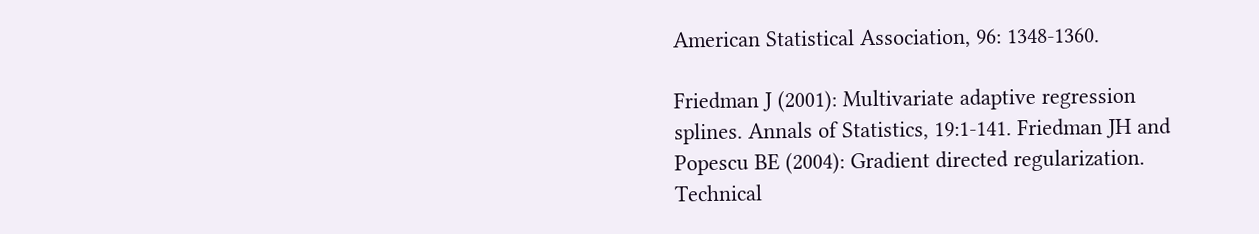American Statistical Association, 96: 1348-1360.

Friedman J (2001): Multivariate adaptive regression splines. Annals of Statistics, 19:1-141. Friedman JH and Popescu BE (2004): Gradient directed regularization. Technical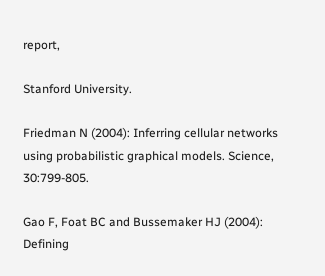report,

Stanford University.

Friedman N (2004): Inferring cellular networks using probabilistic graphical models. Science, 30:799-805.

Gao F, Foat BC and Bussemaker HJ (2004): Defining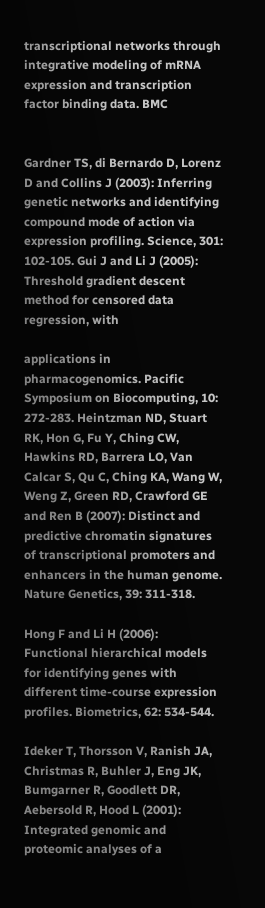transcriptional networks through integrative modeling of mRNA expression and transcription factor binding data. BMC


Gardner TS, di Bernardo D, Lorenz D and Collins J (2003): Inferring genetic networks and identifying compound mode of action via expression profiling. Science, 301: 102-105. Gui J and Li J (2005): Threshold gradient descent method for censored data regression, with

applications in pharmacogenomics. Pacific Symposium on Biocomputing, 10: 272-283. Heintzman ND, Stuart RK, Hon G, Fu Y, Ching CW, Hawkins RD, Barrera LO, Van Calcar S, Qu C, Ching KA, Wang W, Weng Z, Green RD, Crawford GE and Ren B (2007): Distinct and predictive chromatin signatures of transcriptional promoters and enhancers in the human genome. Nature Genetics, 39: 311-318.

Hong F and Li H (2006): Functional hierarchical models for identifying genes with different time-course expression profiles. Biometrics, 62: 534-544.

Ideker T, Thorsson V, Ranish JA, Christmas R, Buhler J, Eng JK, Bumgarner R, Goodlett DR, Aebersold R, Hood L (2001): Integrated genomic and proteomic analyses of a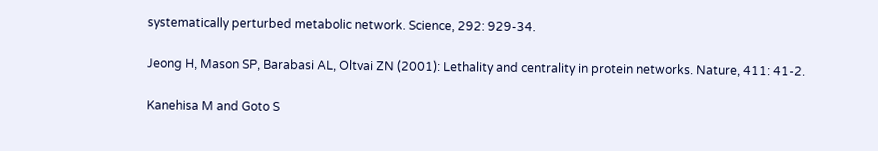systematically perturbed metabolic network. Science, 292: 929-34.

Jeong H, Mason SP, Barabasi AL, Oltvai ZN (2001): Lethality and centrality in protein networks. Nature, 411: 41-2.

Kanehisa M and Goto S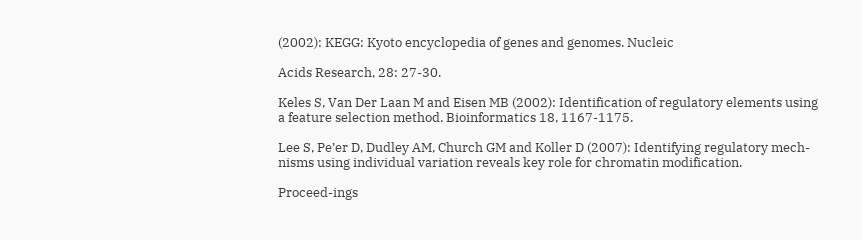(2002): KEGG: Kyoto encyclopedia of genes and genomes. Nucleic

Acids Research, 28: 27-30.

Keles S, Van Der Laan M and Eisen MB (2002): Identification of regulatory elements using a feature selection method. Bioinformatics 18, 1167-1175.

Lee S, Pe’er D, Dudley AM, Church GM and Koller D (2007): Identifying regulatory mech-nisms using individual variation reveals key role for chromatin modification.

Proceed-ings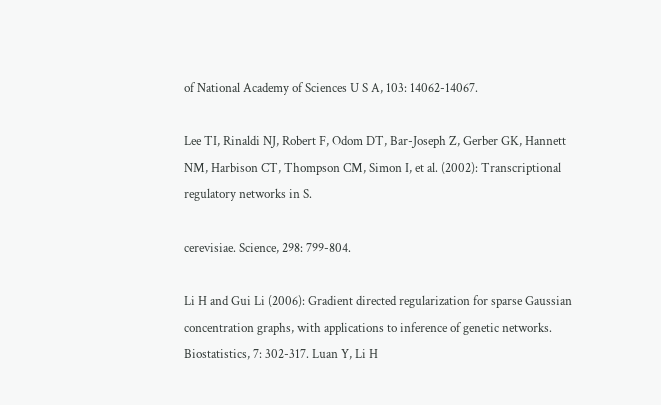of National Academy of Sciences U S A, 103: 14062-14067.

Lee TI, Rinaldi NJ, Robert F, Odom DT, Bar-Joseph Z, Gerber GK, Hannett NM, Harbison CT, Thompson CM, Simon I, et al. (2002): Transcriptional regulatory networks in S.

cerevisiae. Science, 298: 799-804.

Li H and Gui Li (2006): Gradient directed regularization for sparse Gaussian concentration graphs, with applications to inference of genetic networks. Biostatistics, 7: 302-317. Luan Y, Li H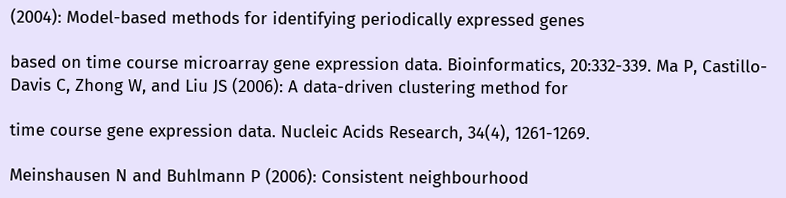(2004): Model-based methods for identifying periodically expressed genes

based on time course microarray gene expression data. Bioinformatics, 20:332-339. Ma P, Castillo-Davis C, Zhong W, and Liu JS (2006): A data-driven clustering method for

time course gene expression data. Nucleic Acids Research, 34(4), 1261-1269.

Meinshausen N and Buhlmann P (2006): Consistent neighbourhood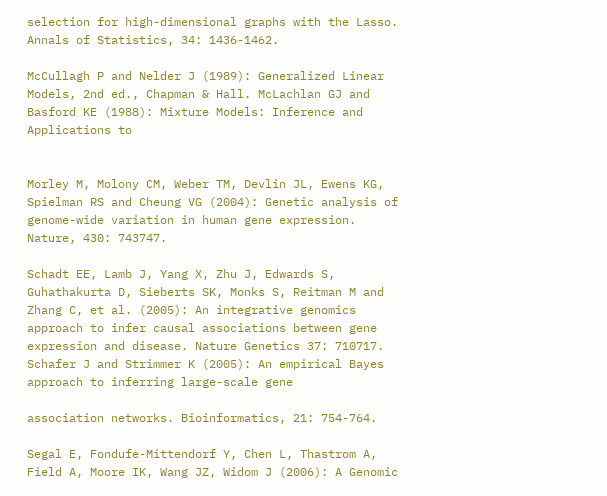selection for high-dimensional graphs with the Lasso. Annals of Statistics, 34: 1436-1462.

McCullagh P and Nelder J (1989): Generalized Linear Models, 2nd ed., Chapman & Hall. McLachlan GJ and Basford KE (1988): Mixture Models: Inference and Applications to


Morley M, Molony CM, Weber TM, Devlin JL, Ewens KG, Spielman RS and Cheung VG (2004): Genetic analysis of genome-wide variation in human gene expression. Nature, 430: 743747.

Schadt EE, Lamb J, Yang X, Zhu J, Edwards S, Guhathakurta D, Sieberts SK, Monks S, Reitman M and Zhang C, et al. (2005): An integrative genomics approach to infer causal associations between gene expression and disease. Nature Genetics 37: 710717. Schafer J and Strimmer K (2005): An empirical Bayes approach to inferring large-scale gene

association networks. Bioinformatics, 21: 754-764.

Segal E, Fondufe-Mittendorf Y, Chen L, Thastrom A, Field A, Moore IK, Wang JZ, Widom J (2006): A Genomic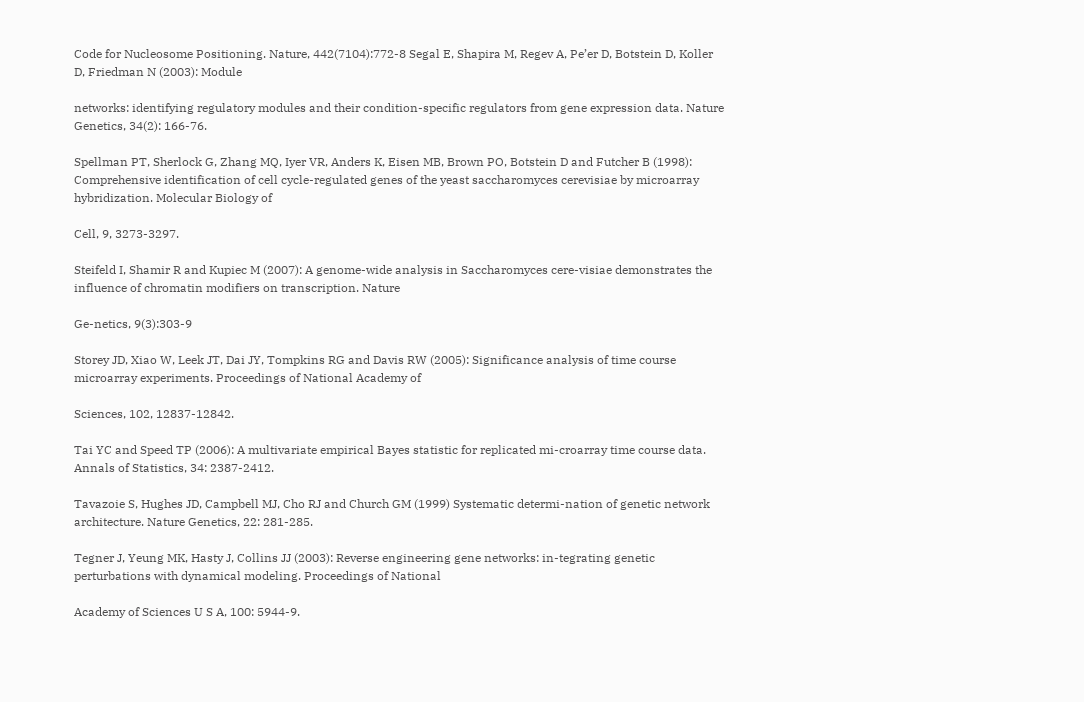Code for Nucleosome Positioning. Nature, 442(7104):772-8 Segal E, Shapira M, Regev A, Pe’er D, Botstein D, Koller D, Friedman N (2003): Module

networks: identifying regulatory modules and their condition-specific regulators from gene expression data. Nature Genetics, 34(2): 166-76.

Spellman PT, Sherlock G, Zhang MQ, Iyer VR, Anders K, Eisen MB, Brown PO, Botstein D and Futcher B (1998): Comprehensive identification of cell cycle-regulated genes of the yeast saccharomyces cerevisiae by microarray hybridization. Molecular Biology of

Cell, 9, 3273-3297.

Steifeld I, Shamir R and Kupiec M (2007): A genome-wide analysis in Saccharomyces cere-visiae demonstrates the influence of chromatin modifiers on transcription. Nature

Ge-netics, 9(3):303-9

Storey JD, Xiao W, Leek JT, Dai JY, Tompkins RG and Davis RW (2005): Significance analysis of time course microarray experiments. Proceedings of National Academy of

Sciences, 102, 12837-12842.

Tai YC and Speed TP (2006): A multivariate empirical Bayes statistic for replicated mi-croarray time course data. Annals of Statistics, 34: 2387-2412.

Tavazoie S, Hughes JD, Campbell MJ, Cho RJ and Church GM (1999) Systematic determi-nation of genetic network architecture. Nature Genetics, 22: 281-285.

Tegner J, Yeung MK, Hasty J, Collins JJ (2003): Reverse engineering gene networks: in-tegrating genetic perturbations with dynamical modeling. Proceedings of National

Academy of Sciences U S A, 100: 5944-9.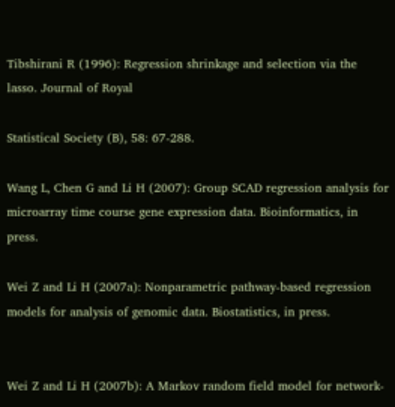Tibshirani R (1996): Regression shrinkage and selection via the lasso. Journal of Royal

Statistical Society (B), 58: 67-288.

Wang L, Chen G and Li H (2007): Group SCAD regression analysis for microarray time course gene expression data. Bioinformatics, in press.

Wei Z and Li H (2007a): Nonparametric pathway-based regression models for analysis of genomic data. Biostatistics, in press.


Wei Z and Li H (2007b): A Markov random field model for network-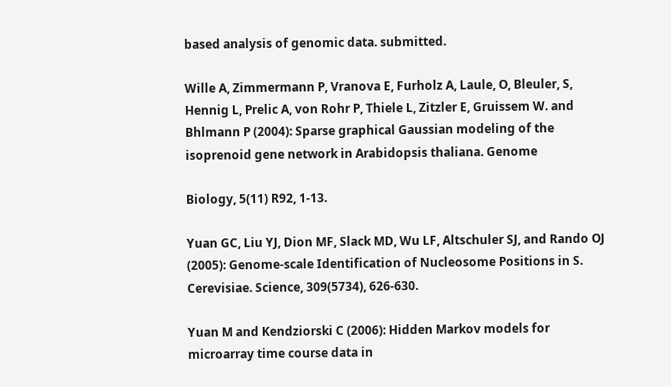based analysis of genomic data. submitted.

Wille A, Zimmermann P, Vranova E, Furholz A, Laule, O, Bleuler, S, Hennig L, Prelic A, von Rohr P, Thiele L, Zitzler E, Gruissem W. and Bhlmann P (2004): Sparse graphical Gaussian modeling of the isoprenoid gene network in Arabidopsis thaliana. Genome

Biology, 5(11) R92, 1-13.

Yuan GC, Liu YJ, Dion MF, Slack MD, Wu LF, Altschuler SJ, and Rando OJ (2005): Genome-scale Identification of Nucleosome Positions in S. Cerevisiae. Science, 309(5734), 626-630.

Yuan M and Kendziorski C (2006): Hidden Markov models for microarray time course data in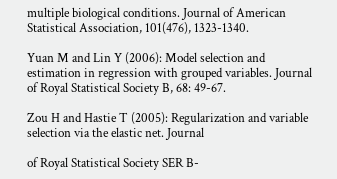multiple biological conditions. Journal of American Statistical Association, 101(476), 1323-1340.

Yuan M and Lin Y (2006): Model selection and estimation in regression with grouped variables. Journal of Royal Statistical Society B, 68: 49-67.

Zou H and Hastie T (2005): Regularization and variable selection via the elastic net. Journal

of Royal Statistical Society SER B-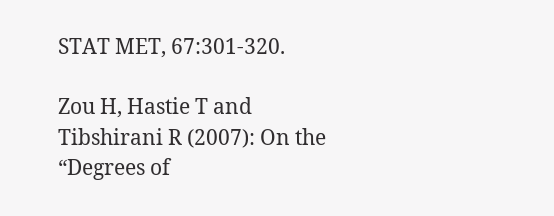STAT MET, 67:301-320.

Zou H, Hastie T and Tibshirani R (2007): On the “Degrees of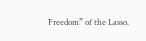Freedom” of the Lasso.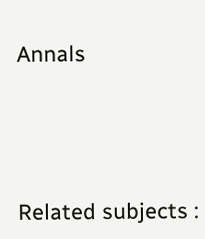Annals





Related subjects :